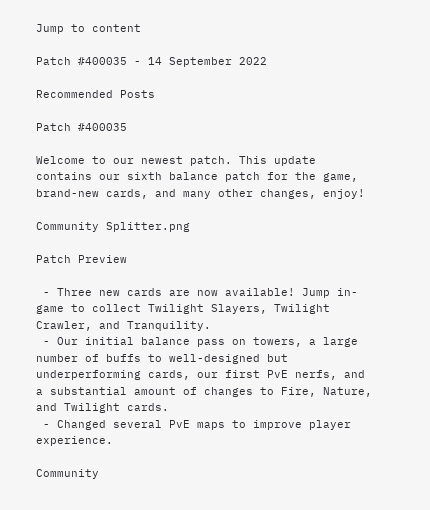Jump to content

Patch #400035 - 14 September 2022

Recommended Posts

Patch #400035

Welcome to our newest patch. This update contains our sixth balance patch for the game, brand-new cards, and many other changes, enjoy!

Community Splitter.png

Patch Preview

 - Three new cards are now available! Jump in-game to collect Twilight Slayers, Twilight Crawler, and Tranquility.
 - Our initial balance pass on towers, a large number of buffs to well-designed but underperforming cards, our first PvE nerfs, and a substantial amount of changes to Fire, Nature, and Twilight cards.
 - Changed several PvE maps to improve player experience.

Community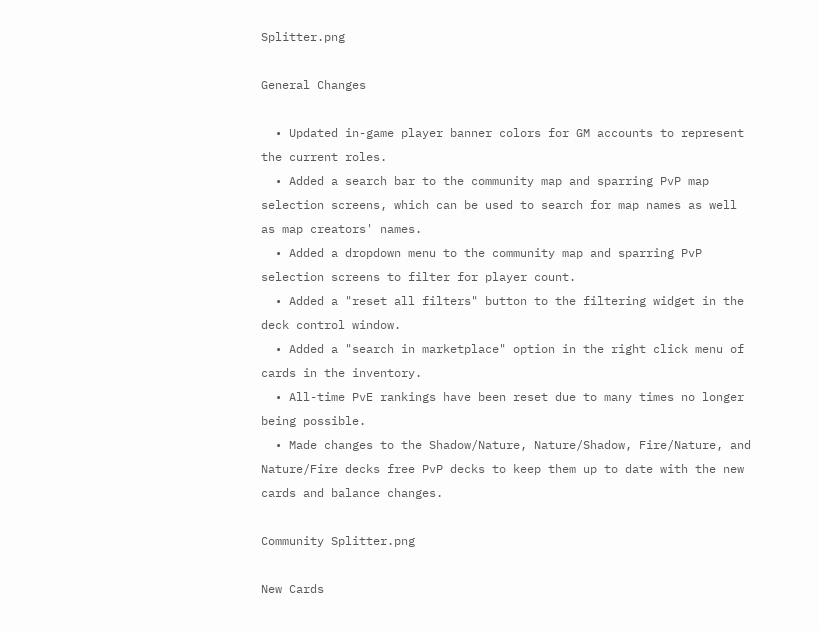Splitter.png

General Changes

  • Updated in-game player banner colors for GM accounts to represent the current roles.
  • Added a search bar to the community map and sparring PvP map selection screens, which can be used to search for map names as well as map creators' names.
  • Added a dropdown menu to the community map and sparring PvP selection screens to filter for player count.
  • Added a "reset all filters" button to the filtering widget in the deck control window.
  • Added a "search in marketplace" option in the right click menu of cards in the inventory.
  • All-time PvE rankings have been reset due to many times no longer being possible.
  • Made changes to the Shadow/Nature, Nature/Shadow, Fire/Nature, and Nature/Fire decks free PvP decks to keep them up to date with the new cards and balance changes.

Community Splitter.png

New Cards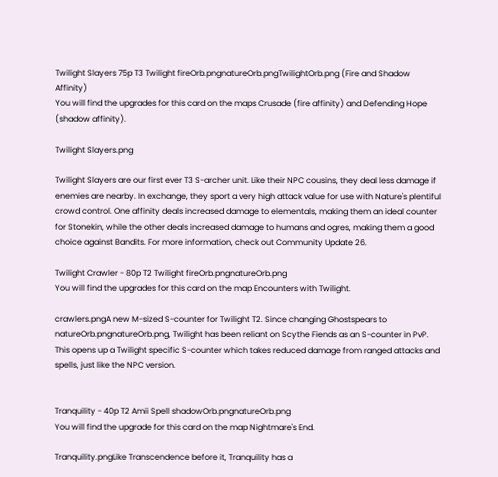Twilight Slayers 75p T3 Twilight fireOrb.pngnatureOrb.pngTwilightOrb.png (Fire and Shadow Affinity)
You will find the upgrades for this card on the maps Crusade (fire affinity) and Defending Hope (shadow affinity).

Twilight Slayers.png

Twilight Slayers are our first ever T3 S-archer unit. Like their NPC cousins, they deal less damage if enemies are nearby. In exchange, they sport a very high attack value for use with Nature's plentiful crowd control. One affinity deals increased damage to elementals, making them an ideal counter for Stonekin, while the other deals increased damage to humans and ogres, making them a good choice against Bandits. For more information, check out Community Update 26.

Twilight Crawler - 80p T2 Twilight fireOrb.pngnatureOrb.png
You will find the upgrades for this card on the map Encounters with Twilight.

crawlers.pngA new M-sized S-counter for Twilight T2. Since changing Ghostspears to natureOrb.pngnatureOrb.png, Twilight has been reliant on Scythe Fiends as an S-counter in PvP. This opens up a Twilight specific S-counter which takes reduced damage from ranged attacks and spells, just like the NPC version.


Tranquility - 40p T2 Amii Spell shadowOrb.pngnatureOrb.png
You will find the upgrade for this card on the map Nightmare's End.

Tranquility.pngLike Transcendence before it, Tranquility has a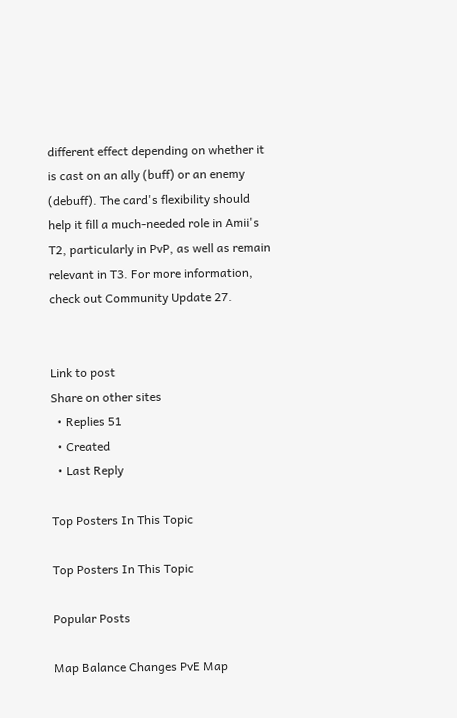different effect depending on whether it is cast on an ally (buff) or an enemy (debuff). The card's flexibility should help it fill a much-needed role in Amii's T2, particularly in PvP, as well as remain relevant in T3. For more information, check out Community Update 27.


Link to post
Share on other sites
  • Replies 51
  • Created
  • Last Reply

Top Posters In This Topic

Top Posters In This Topic

Popular Posts

Map Balance Changes PvE Map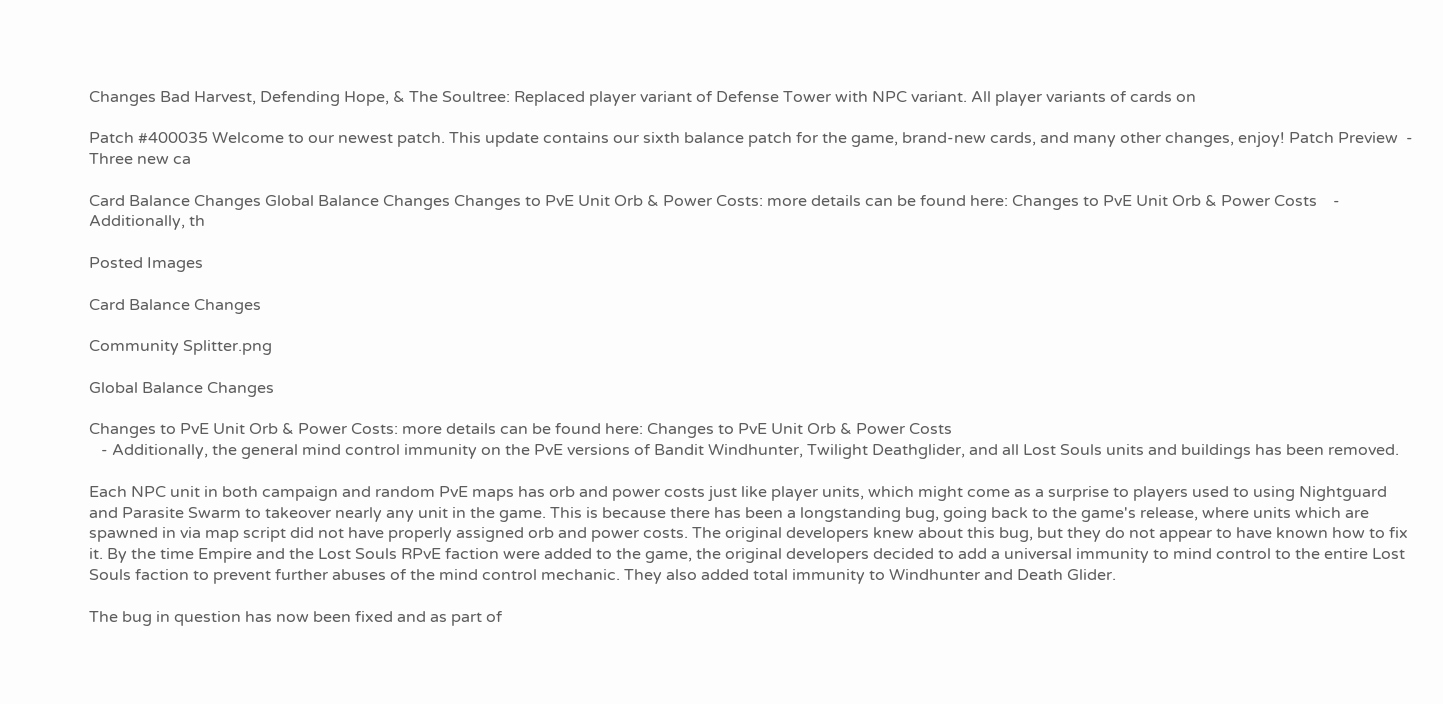Changes Bad Harvest, Defending Hope, & The Soultree: Replaced player variant of Defense Tower with NPC variant. All player variants of cards on

Patch #400035 Welcome to our newest patch. This update contains our sixth balance patch for the game, brand-new cards, and many other changes, enjoy! Patch Preview  - Three new ca

Card Balance Changes Global Balance Changes Changes to PvE Unit Orb & Power Costs: more details can be found here: Changes to PvE Unit Orb & Power Costs    - Additionally, th

Posted Images

Card Balance Changes

Community Splitter.png

Global Balance Changes

Changes to PvE Unit Orb & Power Costs: more details can be found here: Changes to PvE Unit Orb & Power Costs
   - Additionally, the general mind control immunity on the PvE versions of Bandit Windhunter, Twilight Deathglider, and all Lost Souls units and buildings has been removed.

Each NPC unit in both campaign and random PvE maps has orb and power costs just like player units, which might come as a surprise to players used to using Nightguard and Parasite Swarm to takeover nearly any unit in the game. This is because there has been a longstanding bug, going back to the game's release, where units which are spawned in via map script did not have properly assigned orb and power costs. The original developers knew about this bug, but they do not appear to have known how to fix it. By the time Empire and the Lost Souls RPvE faction were added to the game, the original developers decided to add a universal immunity to mind control to the entire Lost Souls faction to prevent further abuses of the mind control mechanic. They also added total immunity to Windhunter and Death Glider.

The bug in question has now been fixed and as part of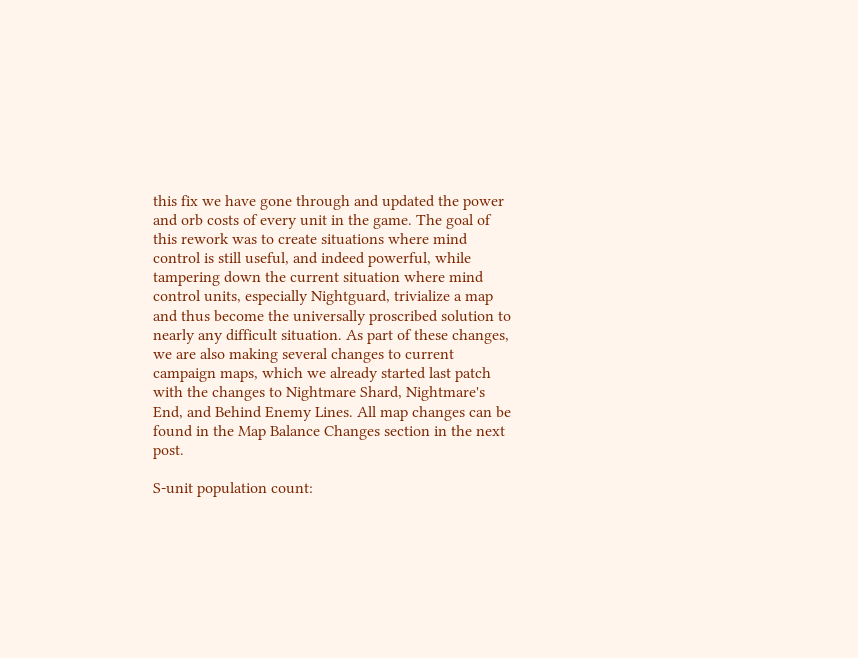this fix we have gone through and updated the power and orb costs of every unit in the game. The goal of this rework was to create situations where mind control is still useful, and indeed powerful, while tampering down the current situation where mind control units, especially Nightguard, trivialize a map and thus become the universally proscribed solution to nearly any difficult situation. As part of these changes, we are also making several changes to current campaign maps, which we already started last patch with the changes to Nightmare Shard, Nightmare's End, and Behind Enemy Lines. All map changes can be found in the Map Balance Changes section in the next post.

S-unit population count: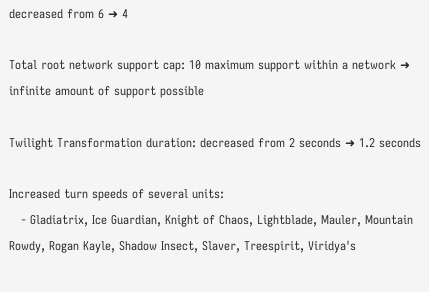decreased from 6 ➜ 4

Total root network support cap: 10 maximum support within a network ➜ infinite amount of support possible

Twilight Transformation duration: decreased from 2 seconds ➜ 1.2 seconds

Increased turn speeds of several units:
   - Gladiatrix, Ice Guardian, Knight of Chaos, Lightblade, Mauler, Mountain Rowdy, Rogan Kayle, Shadow Insect, Slaver, Treespirit, Viridya's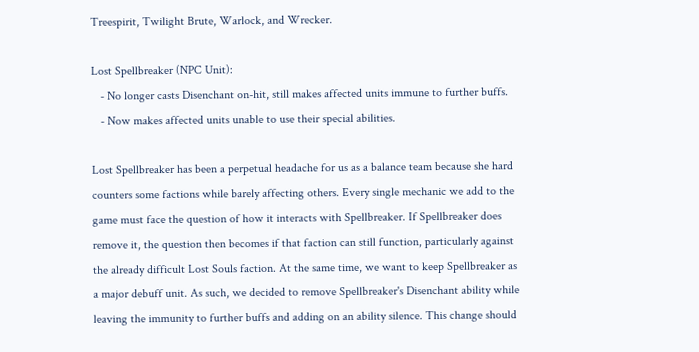Treespirit, Twilight Brute, Warlock, and Wrecker.

Lost Spellbreaker (NPC Unit):
   - No longer casts Disenchant on-hit, still makes affected units immune to further buffs.
   - Now makes affected units unable to use their special abilities.

Lost Spellbreaker has been a perpetual headache for us as a balance team because she hard counters some factions while barely affecting others. Every single mechanic we add to the game must face the question of how it interacts with Spellbreaker. If Spellbreaker does remove it, the question then becomes if that faction can still function, particularly against the already difficult Lost Souls faction. At the same time, we want to keep Spellbreaker as a major debuff unit. As such, we decided to remove Spellbreaker's Disenchant ability while leaving the immunity to further buffs and adding on an ability silence. This change should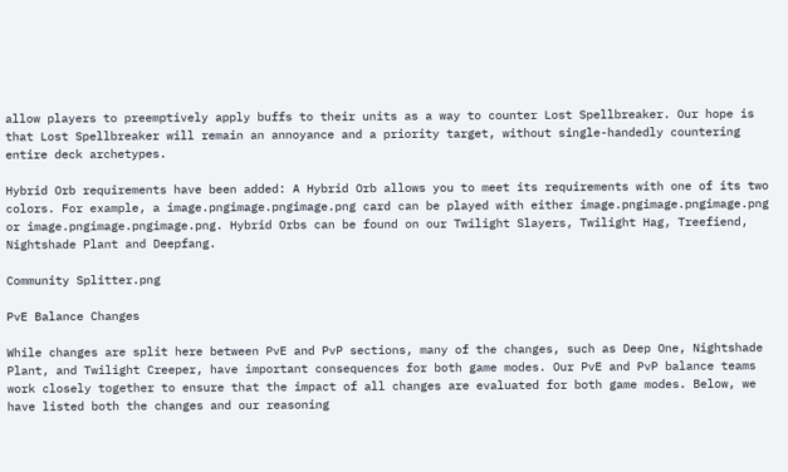allow players to preemptively apply buffs to their units as a way to counter Lost Spellbreaker. Our hope is that Lost Spellbreaker will remain an annoyance and a priority target, without single-handedly countering entire deck archetypes.

Hybrid Orb requirements have been added: A Hybrid Orb allows you to meet its requirements with one of its two colors. For example, a image.pngimage.pngimage.png card can be played with either image.pngimage.pngimage.png or image.pngimage.pngimage.png. Hybrid Orbs can be found on our Twilight Slayers, Twilight Hag, Treefiend, Nightshade Plant and Deepfang.

Community Splitter.png

PvE Balance Changes

While changes are split here between PvE and PvP sections, many of the changes, such as Deep One, Nightshade Plant, and Twilight Creeper, have important consequences for both game modes. Our PvE and PvP balance teams work closely together to ensure that the impact of all changes are evaluated for both game modes. Below, we have listed both the changes and our reasoning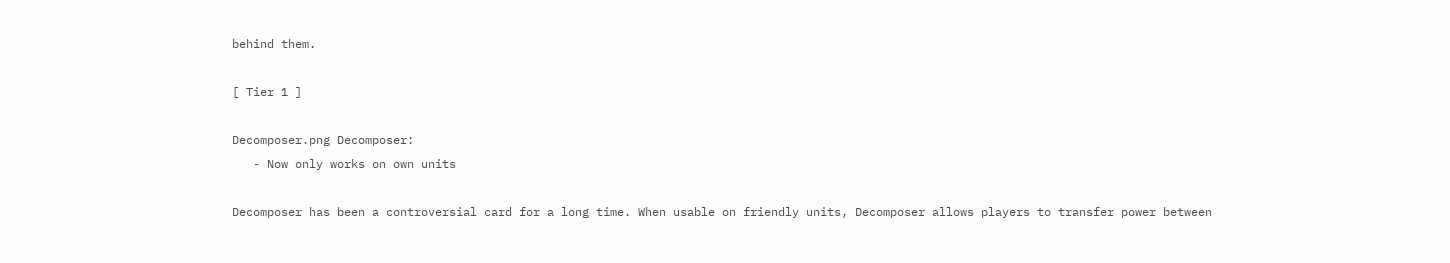behind them.

[ Tier 1 ]

Decomposer.png Decomposer:
   - Now only works on own units

Decomposer has been a controversial card for a long time. When usable on friendly units, Decomposer allows players to transfer power between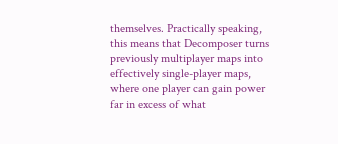themselves. Practically speaking, this means that Decomposer turns previously multiplayer maps into effectively single-player maps, where one player can gain power far in excess of what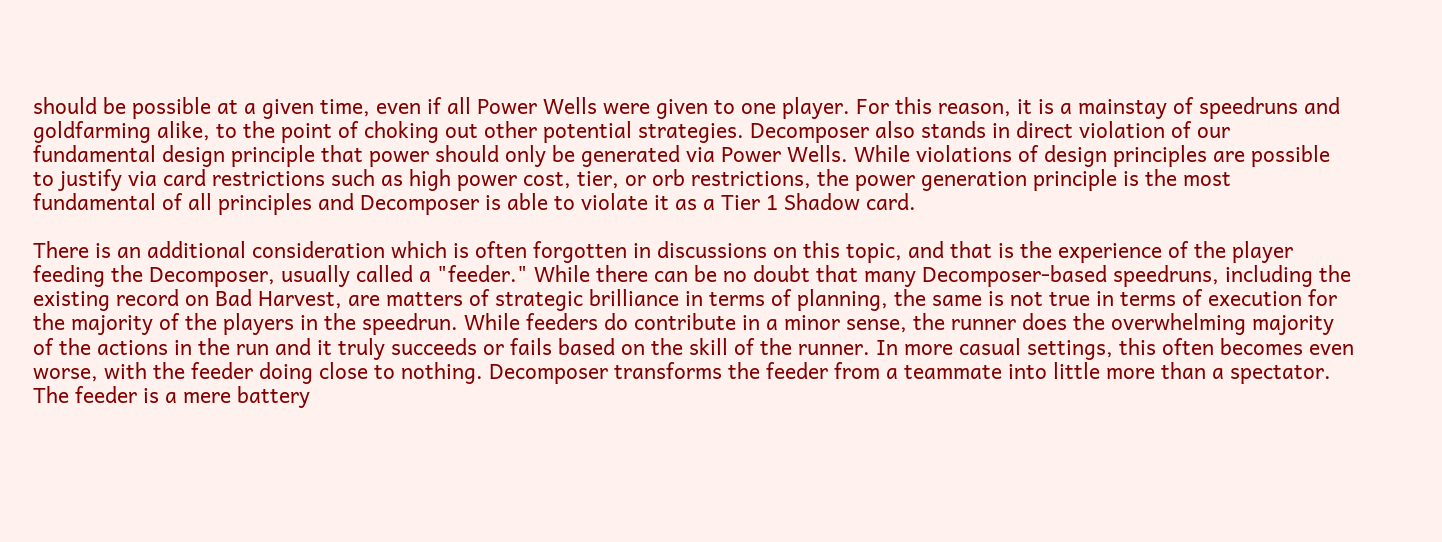should be possible at a given time, even if all Power Wells were given to one player. For this reason, it is a mainstay of speedruns and goldfarming alike, to the point of choking out other potential strategies. Decomposer also stands in direct violation of our fundamental design principle that power should only be generated via Power Wells. While violations of design principles are possible to justify via card restrictions such as high power cost, tier, or orb restrictions, the power generation principle is the most fundamental of all principles and Decomposer is able to violate it as a Tier 1 Shadow card.

There is an additional consideration which is often forgotten in discussions on this topic, and that is the experience of the player feeding the Decomposer, usually called a "feeder." While there can be no doubt that many Decomposer-based speedruns, including the existing record on Bad Harvest, are matters of strategic brilliance in terms of planning, the same is not true in terms of execution for the majority of the players in the speedrun. While feeders do contribute in a minor sense, the runner does the overwhelming majority of the actions in the run and it truly succeeds or fails based on the skill of the runner. In more casual settings, this often becomes even worse, with the feeder doing close to nothing. Decomposer transforms the feeder from a teammate into little more than a spectator. The feeder is a mere battery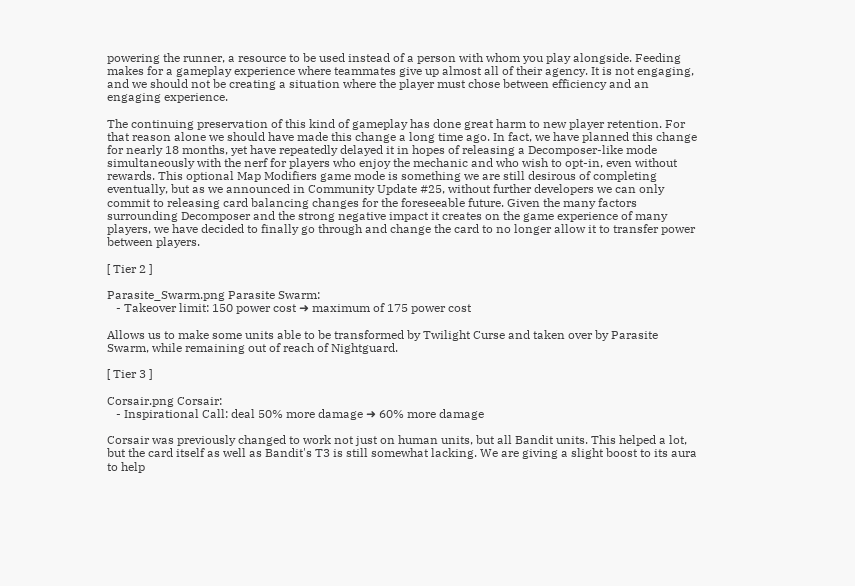powering the runner, a resource to be used instead of a person with whom you play alongside. Feeding makes for a gameplay experience where teammates give up almost all of their agency. It is not engaging, and we should not be creating a situation where the player must chose between efficiency and an engaging experience.

The continuing preservation of this kind of gameplay has done great harm to new player retention. For that reason alone we should have made this change a long time ago. In fact, we have planned this change for nearly 18 months, yet have repeatedly delayed it in hopes of releasing a Decomposer-like mode simultaneously with the nerf for players who enjoy the mechanic and who wish to opt-in, even without rewards. This optional Map Modifiers game mode is something we are still desirous of completing eventually, but as we announced in Community Update #25, without further developers we can only commit to releasing card balancing changes for the foreseeable future. Given the many factors surrounding Decomposer and the strong negative impact it creates on the game experience of many players, we have decided to finally go through and change the card to no longer allow it to transfer power between players.

[ Tier 2 ]

Parasite_Swarm.png Parasite Swarm:
   - Takeover limit: 150 power cost ➜ maximum of 175 power cost

Allows us to make some units able to be transformed by Twilight Curse and taken over by Parasite Swarm, while remaining out of reach of Nightguard.

[ Tier 3 ]

Corsair.png Corsair:
   - Inspirational Call: deal 50% more damage ➜ 60% more damage

Corsair was previously changed to work not just on human units, but all Bandit units. This helped a lot, but the card itself as well as Bandit's T3 is still somewhat lacking. We are giving a slight boost to its aura to help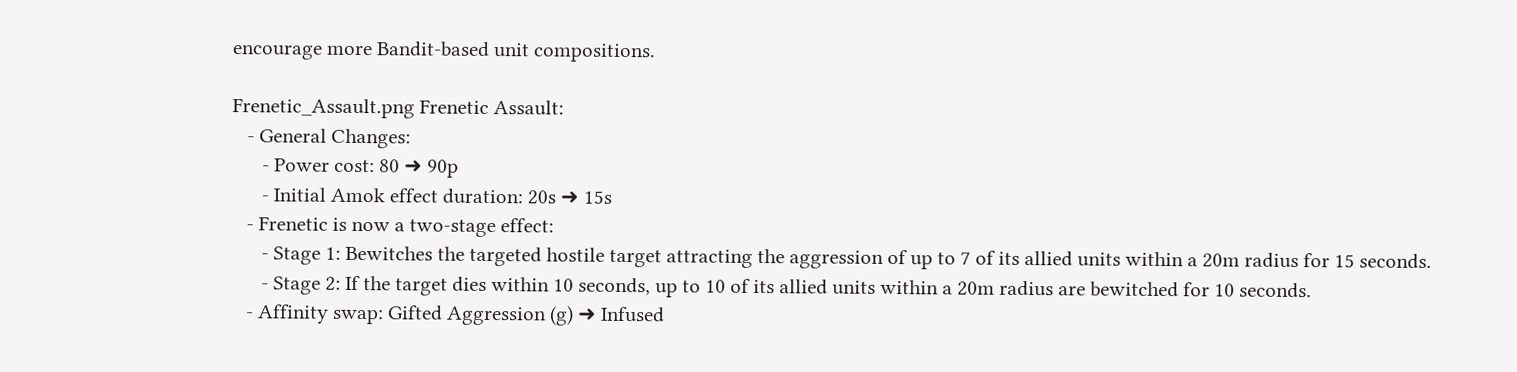encourage more Bandit-based unit compositions.

Frenetic_Assault.png Frenetic Assault:
   - General Changes:
      - Power cost: 80 ➜ 90p
      - Initial Amok effect duration: 20s ➜ 15s
   - Frenetic is now a two-stage effect:
      - Stage 1: Bewitches the targeted hostile target attracting the aggression of up to 7 of its allied units within a 20m radius for 15 seconds.
      - Stage 2: If the target dies within 10 seconds, up to 10 of its allied units within a 20m radius are bewitched for 10 seconds.
   - Affinity swap: Gifted Aggression (g) ➜ Infused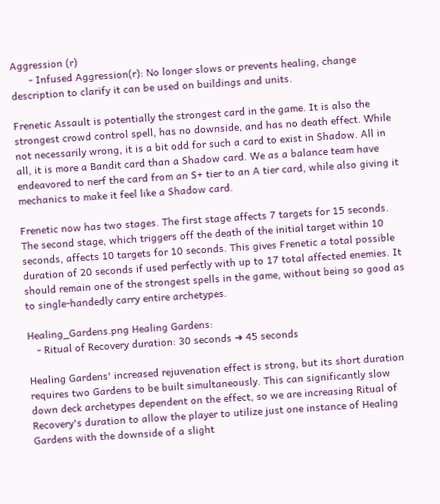Aggression (r)
      - Infused Aggression(r): No longer slows or prevents healing, change description to clarify it can be used on buildings and units.

Frenetic Assault is potentially the strongest card in the game. It is also the strongest crowd control spell, has no downside, and has no death effect. While not necessarily wrong, it is a bit odd for such a card to exist in Shadow. All in all, it is more a Bandit card than a Shadow card. We as a balance team have endeavored to nerf the card from an S+ tier to an A tier card, while also giving it mechanics to make it feel like a Shadow card.

Frenetic now has two stages. The first stage affects 7 targets for 15 seconds. The second stage, which triggers off the death of the initial target within 10 seconds, affects 10 targets for 10 seconds. This gives Frenetic a total possible duration of 20 seconds if used perfectly with up to 17 total affected enemies. It should remain one of the strongest spells in the game, without being so good as to single-handedly carry entire archetypes.

Healing_Gardens.png Healing Gardens:
   - Ritual of Recovery duration: 30 seconds ➜ 45 seconds

Healing Gardens' increased rejuvenation effect is strong, but its short duration requires two Gardens to be built simultaneously. This can significantly slow down deck archetypes dependent on the effect, so we are increasing Ritual of Recovery's duration to allow the player to utilize just one instance of Healing Gardens with the downside of a slight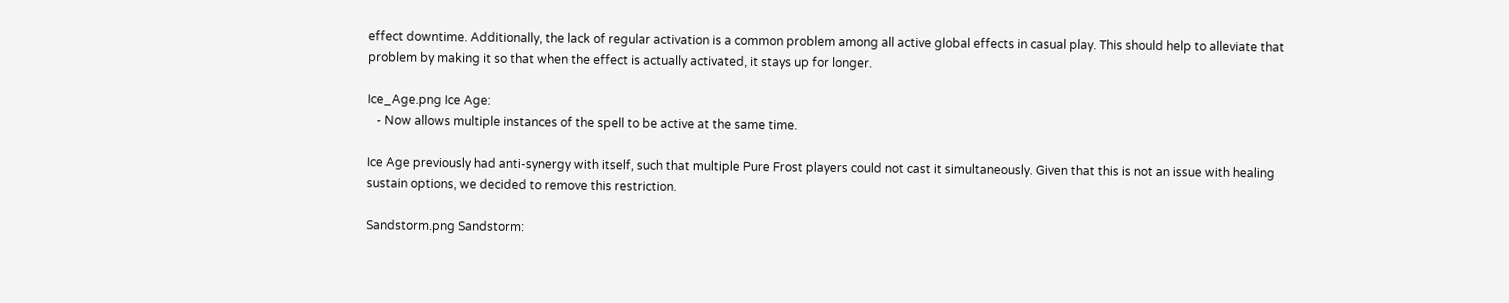effect downtime. Additionally, the lack of regular activation is a common problem among all active global effects in casual play. This should help to alleviate that problem by making it so that when the effect is actually activated, it stays up for longer.

Ice_Age.png Ice Age:
   - Now allows multiple instances of the spell to be active at the same time.

Ice Age previously had anti-synergy with itself, such that multiple Pure Frost players could not cast it simultaneously. Given that this is not an issue with healing sustain options, we decided to remove this restriction.

Sandstorm.png Sandstorm: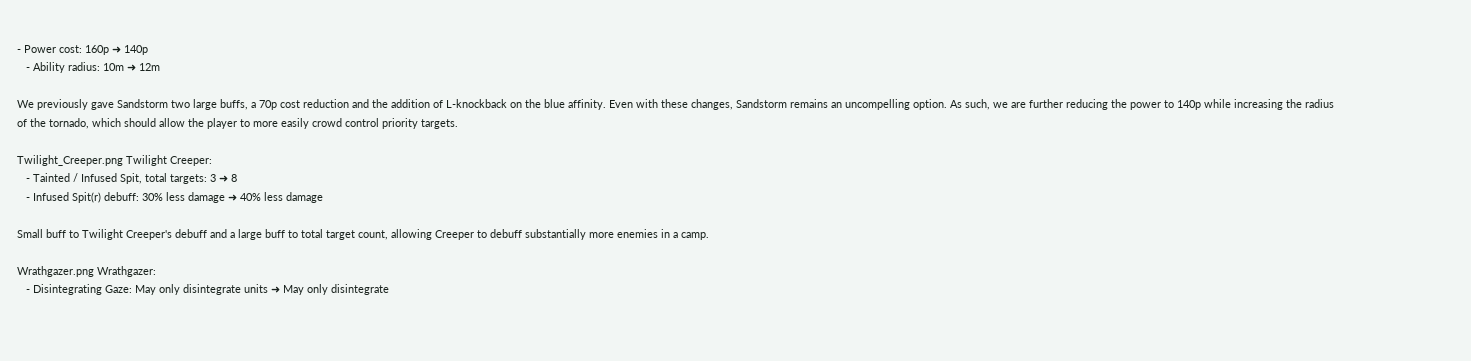- Power cost: 160p ➜ 140p
   - Ability radius: 10m ➜ 12m

We previously gave Sandstorm two large buffs, a 70p cost reduction and the addition of L-knockback on the blue affinity. Even with these changes, Sandstorm remains an uncompelling option. As such, we are further reducing the power to 140p while increasing the radius of the tornado, which should allow the player to more easily crowd control priority targets.

Twilight_Creeper.png Twilight Creeper:
   - Tainted / Infused Spit, total targets: 3 ➜ 8
   - Infused Spit(r) debuff: 30% less damage ➜ 40% less damage

Small buff to Twilight Creeper's debuff and a large buff to total target count, allowing Creeper to debuff substantially more enemies in a camp.

Wrathgazer.png Wrathgazer:
   - Disintegrating Gaze: May only disintegrate units ➜ May only disintegrate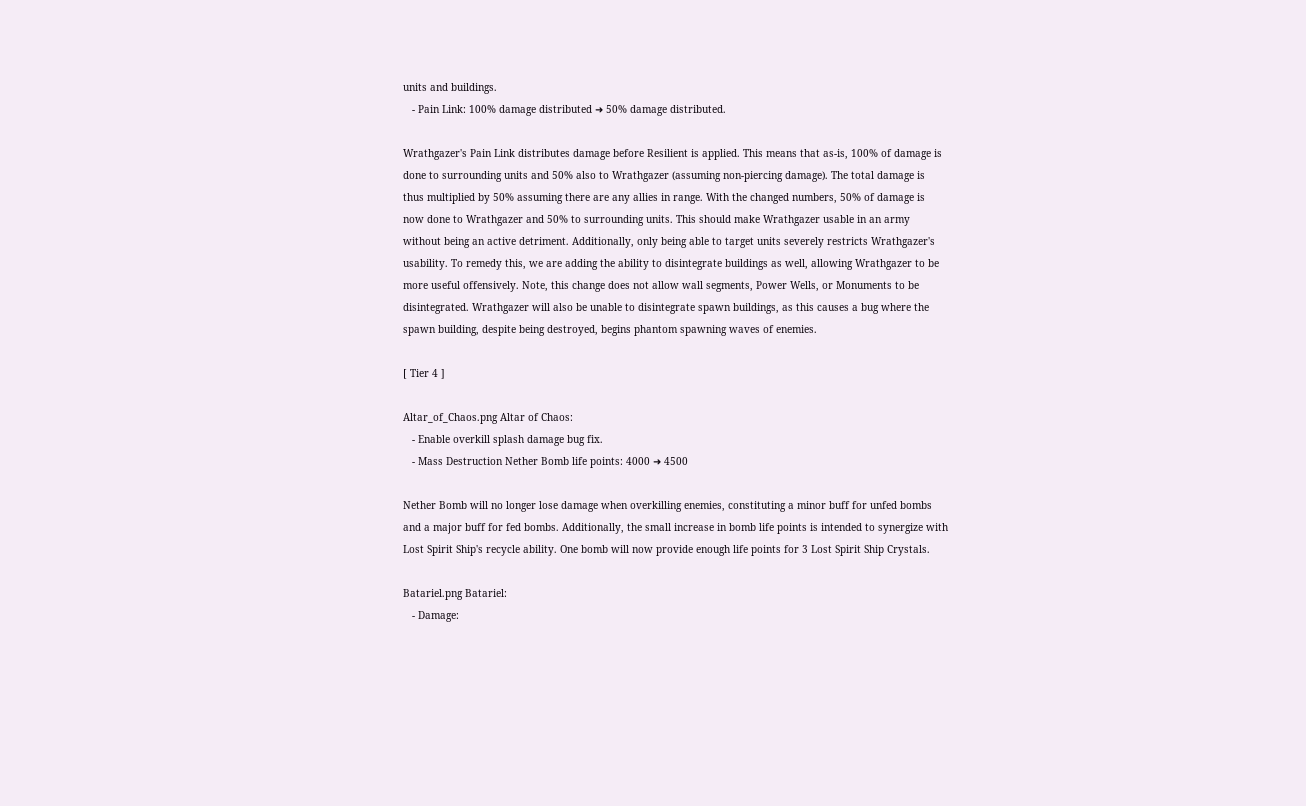units and buildings.
   - Pain Link: 100% damage distributed ➜ 50% damage distributed.

Wrathgazer's Pain Link distributes damage before Resilient is applied. This means that as-is, 100% of damage is done to surrounding units and 50% also to Wrathgazer (assuming non-piercing damage). The total damage is thus multiplied by 50% assuming there are any allies in range. With the changed numbers, 50% of damage is now done to Wrathgazer and 50% to surrounding units. This should make Wrathgazer usable in an army without being an active detriment. Additionally, only being able to target units severely restricts Wrathgazer's usability. To remedy this, we are adding the ability to disintegrate buildings as well, allowing Wrathgazer to be more useful offensively. Note, this change does not allow wall segments, Power Wells, or Monuments to be disintegrated. Wrathgazer will also be unable to disintegrate spawn buildings, as this causes a bug where the spawn building, despite being destroyed, begins phantom spawning waves of enemies.

[ Tier 4 ]

Altar_of_Chaos.png Altar of Chaos:
   - Enable overkill splash damage bug fix.
   - Mass Destruction Nether Bomb life points: 4000 ➜ 4500

Nether Bomb will no longer lose damage when overkilling enemies, constituting a minor buff for unfed bombs and a major buff for fed bombs. Additionally, the small increase in bomb life points is intended to synergize with Lost Spirit Ship's recycle ability. One bomb will now provide enough life points for 3 Lost Spirit Ship Crystals.

Batariel.png Batariel:
   - Damage: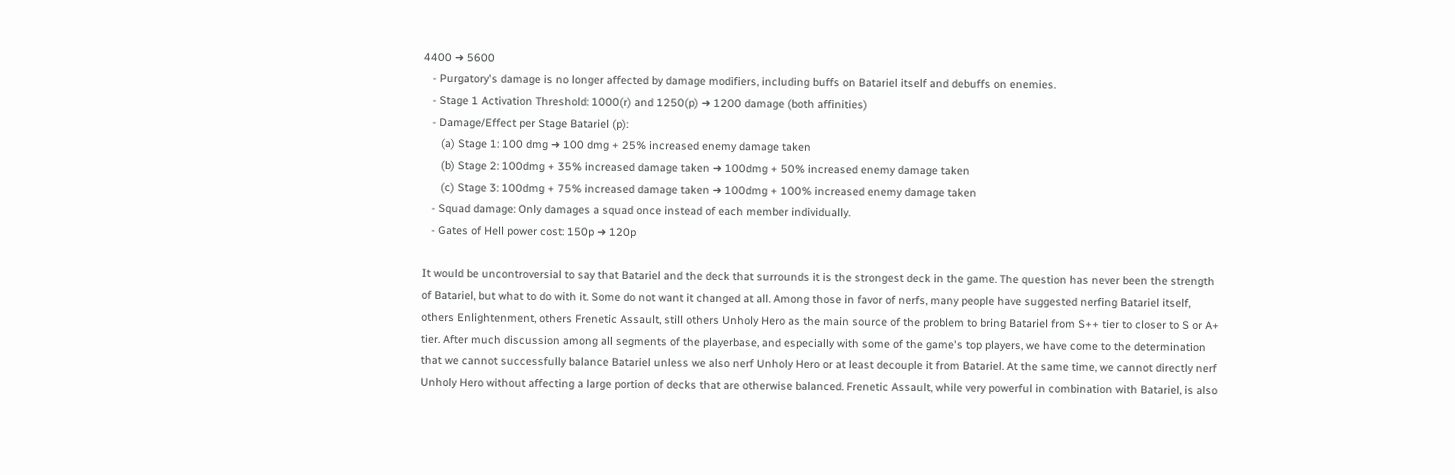4400 ➜ 5600
   - Purgatory's damage is no longer affected by damage modifiers, including buffs on Batariel itself and debuffs on enemies.
   - Stage 1 Activation Threshold: 1000(r) and 1250(p) ➜ 1200 damage (both affinities)
   - Damage/Effect per Stage Batariel (p):
      (a) Stage 1: 100 dmg ➜ 100 dmg + 25% increased enemy damage taken
      (b) Stage 2: 100dmg + 35% increased damage taken ➜ 100dmg + 50% increased enemy damage taken
      (c) Stage 3: 100dmg + 75% increased damage taken ➜ 100dmg + 100% increased enemy damage taken
   - Squad damage: Only damages a squad once instead of each member individually.
   - Gates of Hell power cost: 150p ➜ 120p

It would be uncontroversial to say that Batariel and the deck that surrounds it is the strongest deck in the game. The question has never been the strength of Batariel, but what to do with it. Some do not want it changed at all. Among those in favor of nerfs, many people have suggested nerfing Batariel itself, others Enlightenment, others Frenetic Assault, still others Unholy Hero as the main source of the problem to bring Batariel from S++ tier to closer to S or A+ tier. After much discussion among all segments of the playerbase, and especially with some of the game's top players, we have come to the determination that we cannot successfully balance Batariel unless we also nerf Unholy Hero or at least decouple it from Batariel. At the same time, we cannot directly nerf Unholy Hero without affecting a large portion of decks that are otherwise balanced. Frenetic Assault, while very powerful in combination with Batariel, is also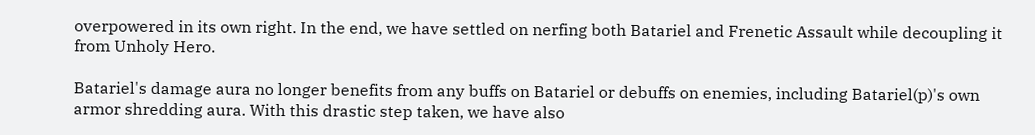overpowered in its own right. In the end, we have settled on nerfing both Batariel and Frenetic Assault while decoupling it from Unholy Hero.

Batariel's damage aura no longer benefits from any buffs on Batariel or debuffs on enemies, including Batariel(p)'s own armor shredding aura. With this drastic step taken, we have also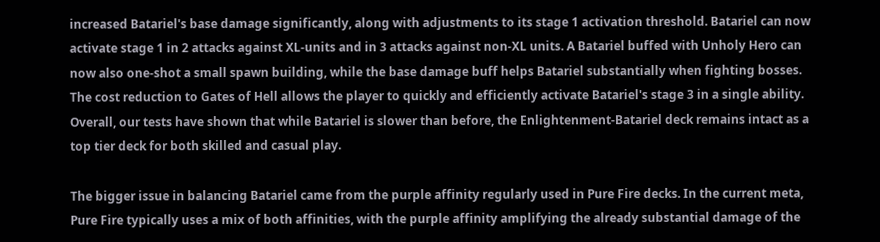increased Batariel's base damage significantly, along with adjustments to its stage 1 activation threshold. Batariel can now activate stage 1 in 2 attacks against XL-units and in 3 attacks against non-XL units. A Batariel buffed with Unholy Hero can now also one-shot a small spawn building, while the base damage buff helps Batariel substantially when fighting bosses. The cost reduction to Gates of Hell allows the player to quickly and efficiently activate Batariel's stage 3 in a single ability. Overall, our tests have shown that while Batariel is slower than before, the Enlightenment-Batariel deck remains intact as a top tier deck for both skilled and casual play.

The bigger issue in balancing Batariel came from the purple affinity regularly used in Pure Fire decks. In the current meta, Pure Fire typically uses a mix of both affinities, with the purple affinity amplifying the already substantial damage of the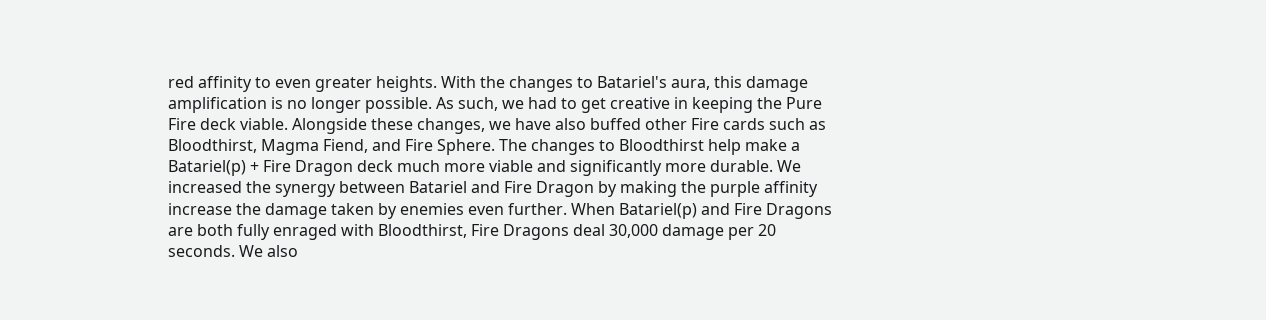red affinity to even greater heights. With the changes to Batariel's aura, this damage amplification is no longer possible. As such, we had to get creative in keeping the Pure Fire deck viable. Alongside these changes, we have also buffed other Fire cards such as Bloodthirst, Magma Fiend, and Fire Sphere. The changes to Bloodthirst help make a Batariel(p) + Fire Dragon deck much more viable and significantly more durable. We increased the synergy between Batariel and Fire Dragon by making the purple affinity increase the damage taken by enemies even further. When Batariel(p) and Fire Dragons are both fully enraged with Bloodthirst, Fire Dragons deal 30,000 damage per 20 seconds. We also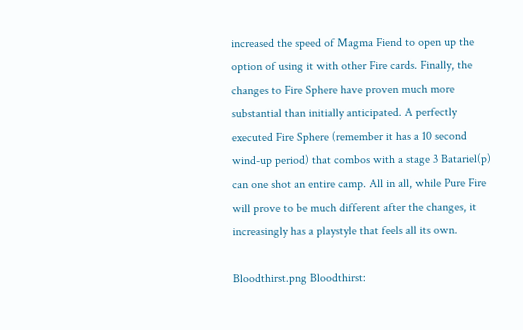increased the speed of Magma Fiend to open up the option of using it with other Fire cards. Finally, the changes to Fire Sphere have proven much more substantial than initially anticipated. A perfectly executed Fire Sphere (remember it has a 10 second wind-up period) that combos with a stage 3 Batariel(p) can one shot an entire camp. All in all, while Pure Fire will prove to be much different after the changes, it increasingly has a playstyle that feels all its own.

Bloodthirst.png Bloodthirst: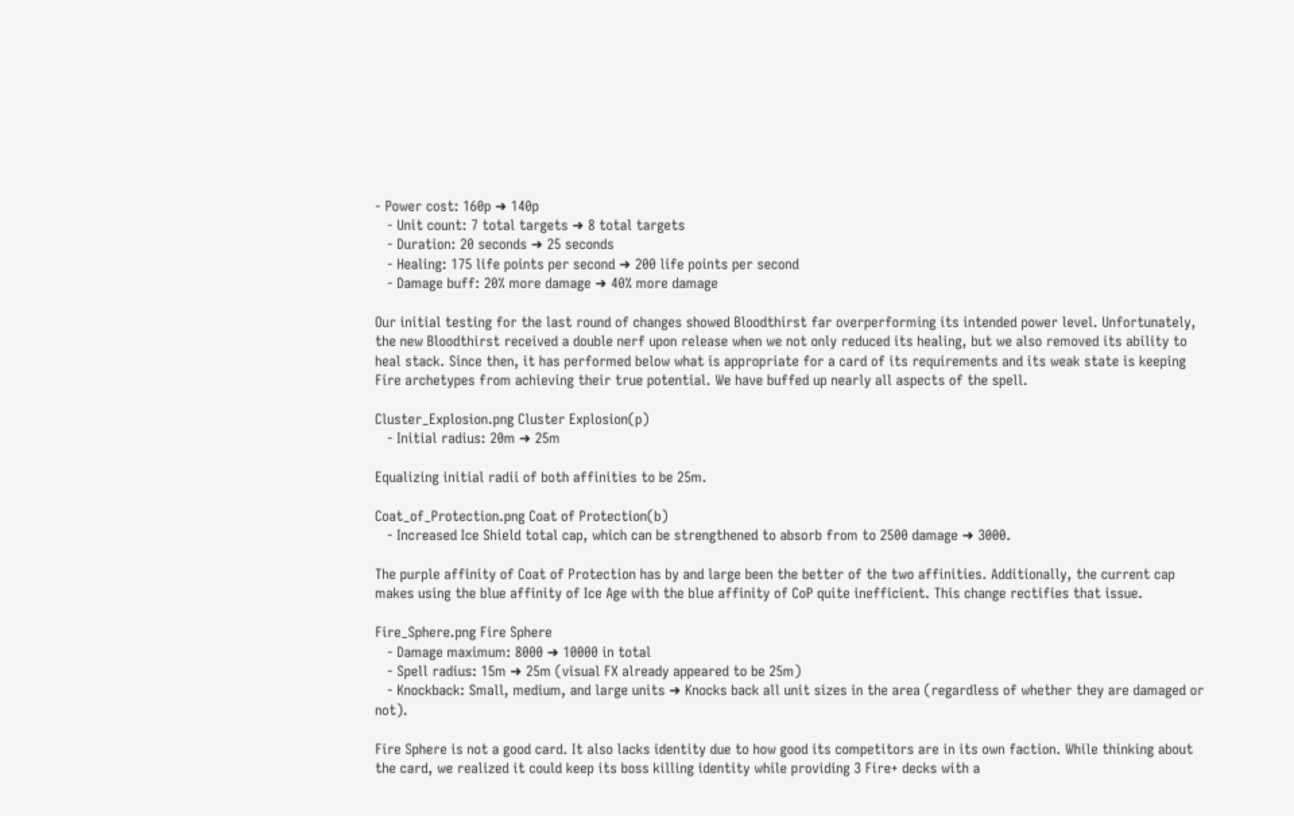- Power cost: 160p ➜ 140p
   - Unit count: 7 total targets ➜ 8 total targets
   - Duration: 20 seconds ➜ 25 seconds
   - Healing: 175 life points per second ➜ 200 life points per second
   - Damage buff: 20% more damage ➜ 40% more damage

Our initial testing for the last round of changes showed Bloodthirst far overperforming its intended power level. Unfortunately, the new Bloodthirst received a double nerf upon release when we not only reduced its healing, but we also removed its ability to heal stack. Since then, it has performed below what is appropriate for a card of its requirements and its weak state is keeping Fire archetypes from achieving their true potential. We have buffed up nearly all aspects of the spell.

Cluster_Explosion.png Cluster Explosion(p)
   - Initial radius: 20m ➜ 25m

Equalizing initial radii of both affinities to be 25m.

Coat_of_Protection.png Coat of Protection(b)
   - Increased Ice Shield total cap, which can be strengthened to absorb from to 2500 damage ➜ 3000.

The purple affinity of Coat of Protection has by and large been the better of the two affinities. Additionally, the current cap makes using the blue affinity of Ice Age with the blue affinity of CoP quite inefficient. This change rectifies that issue.

Fire_Sphere.png Fire Sphere
   - Damage maximum: 8000 ➜ 10000 in total
   - Spell radius: 15m ➜ 25m (visual FX already appeared to be 25m)
   - Knockback: Small, medium, and large units ➜ Knocks back all unit sizes in the area (regardless of whether they are damaged or not).

Fire Sphere is not a good card. It also lacks identity due to how good its competitors are in its own faction. While thinking about the card, we realized it could keep its boss killing identity while providing 3 Fire+ decks with a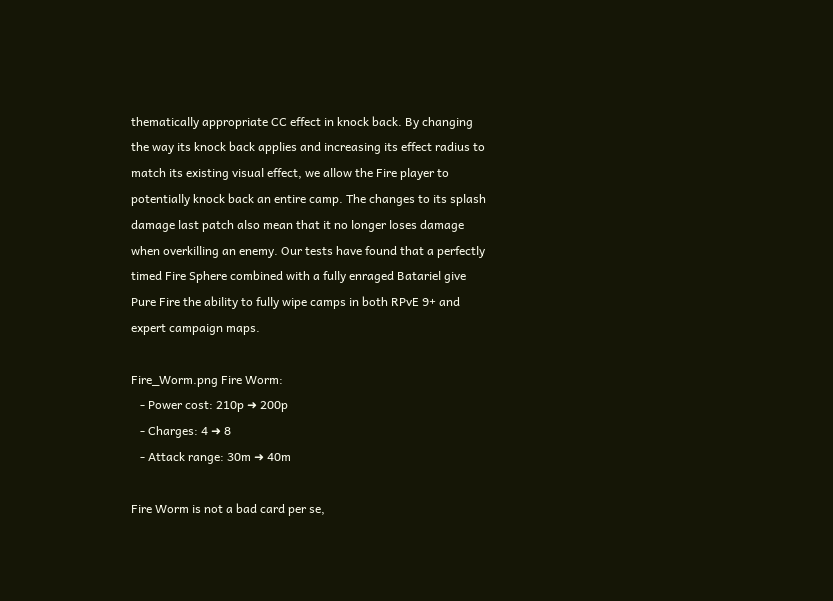thematically appropriate CC effect in knock back. By changing the way its knock back applies and increasing its effect radius to match its existing visual effect, we allow the Fire player to potentially knock back an entire camp. The changes to its splash damage last patch also mean that it no longer loses damage when overkilling an enemy. Our tests have found that a perfectly timed Fire Sphere combined with a fully enraged Batariel give Pure Fire the ability to fully wipe camps in both RPvE 9+ and expert campaign maps.

Fire_Worm.png Fire Worm:
   - Power cost: 210p ➜ 200p
   - Charges: 4 ➜ 8
   - Attack range: 30m ➜ 40m

Fire Worm is not a bad card per se,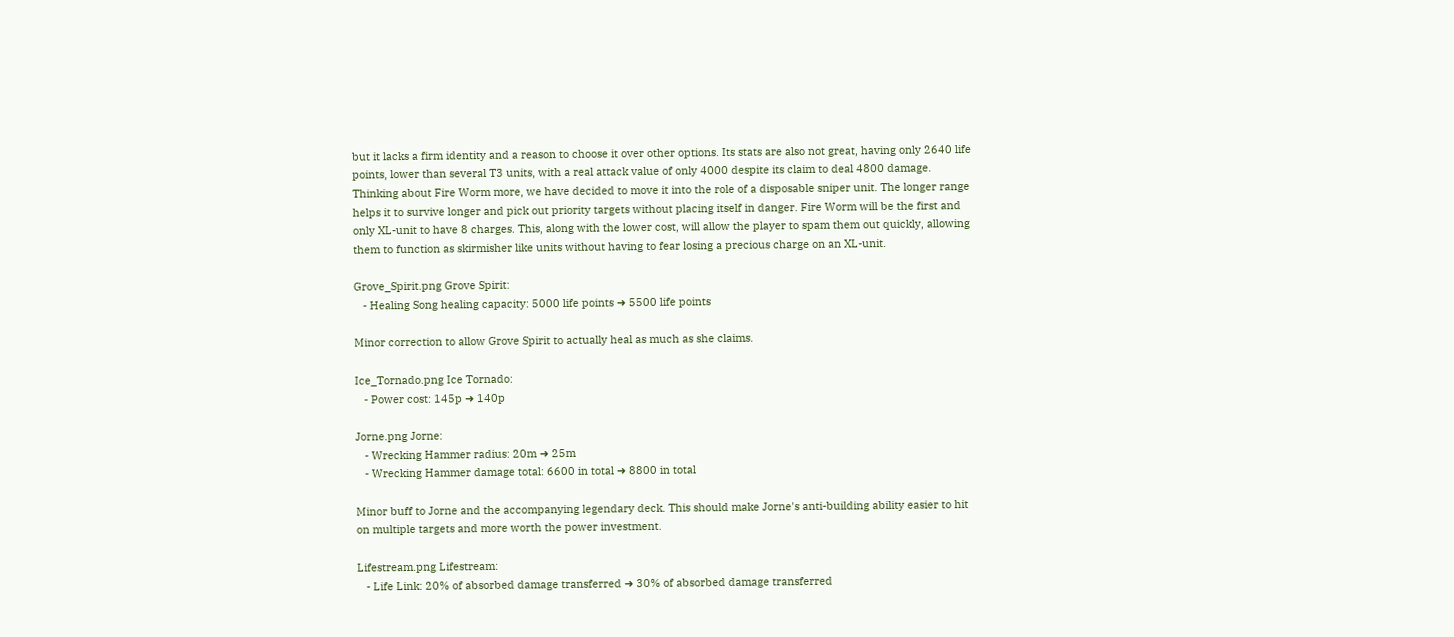but it lacks a firm identity and a reason to choose it over other options. Its stats are also not great, having only 2640 life points, lower than several T3 units, with a real attack value of only 4000 despite its claim to deal 4800 damage. Thinking about Fire Worm more, we have decided to move it into the role of a disposable sniper unit. The longer range helps it to survive longer and pick out priority targets without placing itself in danger. Fire Worm will be the first and only XL-unit to have 8 charges. This, along with the lower cost, will allow the player to spam them out quickly, allowing them to function as skirmisher like units without having to fear losing a precious charge on an XL-unit.

Grove_Spirit.png Grove Spirit:
   - Healing Song healing capacity: 5000 life points ➜ 5500 life points

Minor correction to allow Grove Spirit to actually heal as much as she claims.

Ice_Tornado.png Ice Tornado:
   - Power cost: 145p ➜ 140p

Jorne.png Jorne:
   - Wrecking Hammer radius: 20m ➜ 25m
   - Wrecking Hammer damage total: 6600 in total ➜ 8800 in total

Minor buff to Jorne and the accompanying legendary deck. This should make Jorne's anti-building ability easier to hit on multiple targets and more worth the power investment.

Lifestream.png Lifestream:
   - Life Link: 20% of absorbed damage transferred ➜ 30% of absorbed damage transferred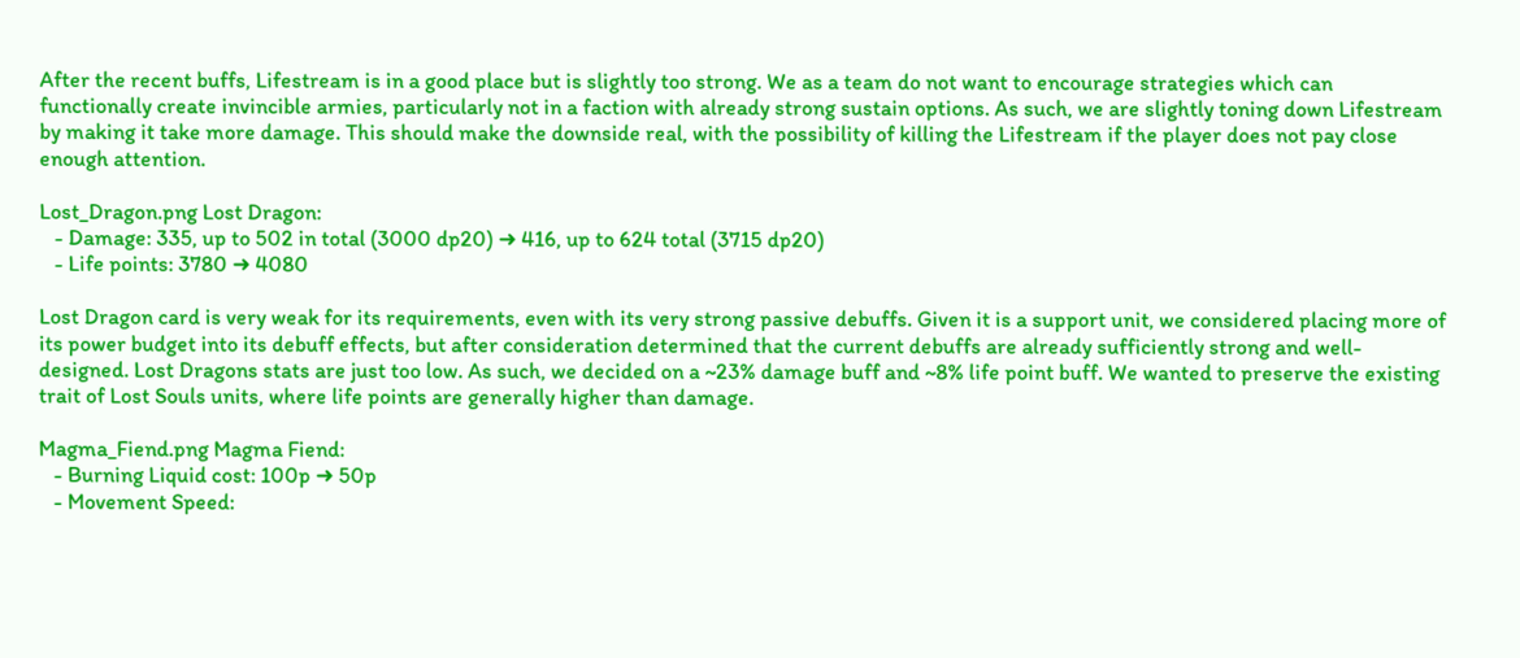After the recent buffs, Lifestream is in a good place but is slightly too strong. We as a team do not want to encourage strategies which can functionally create invincible armies, particularly not in a faction with already strong sustain options. As such, we are slightly toning down Lifestream by making it take more damage. This should make the downside real, with the possibility of killing the Lifestream if the player does not pay close enough attention.

Lost_Dragon.png Lost Dragon:
   - Damage: 335, up to 502 in total (3000 dp20) ➜ 416, up to 624 total (3715 dp20)
   - Life points: 3780 ➜ 4080

Lost Dragon card is very weak for its requirements, even with its very strong passive debuffs. Given it is a support unit, we considered placing more of its power budget into its debuff effects, but after consideration determined that the current debuffs are already sufficiently strong and well-designed. Lost Dragons stats are just too low. As such, we decided on a ~23% damage buff and ~8% life point buff. We wanted to preserve the existing trait of Lost Souls units, where life points are generally higher than damage.

Magma_Fiend.png Magma Fiend:
   - Burning Liquid cost: 100p ➜ 50p
   - Movement Speed: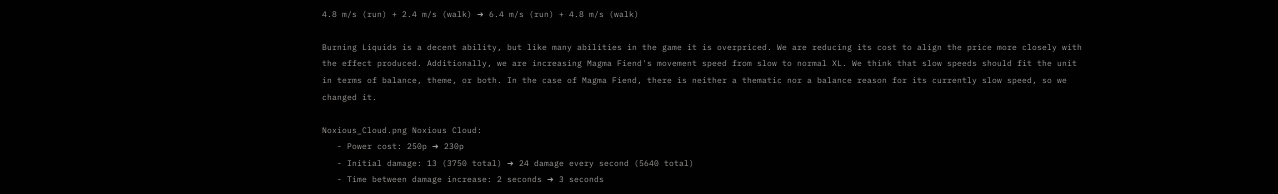4.8 m/s (run) + 2.4 m/s (walk) ➜ 6.4 m/s (run) + 4.8 m/s (walk)

Burning Liquids is a decent ability, but like many abilities in the game it is overpriced. We are reducing its cost to align the price more closely with the effect produced. Additionally, we are increasing Magma Fiend's movement speed from slow to normal XL. We think that slow speeds should fit the unit in terms of balance, theme, or both. In the case of Magma Fiend, there is neither a thematic nor a balance reason for its currently slow speed, so we changed it.

Noxious_Cloud.png Noxious Cloud:
   - Power cost: 250p ➜ 230p
   - Initial damage: 13 (3750 total) ➜ 24 damage every second (5640 total)
   - Time between damage increase: 2 seconds ➜ 3 seconds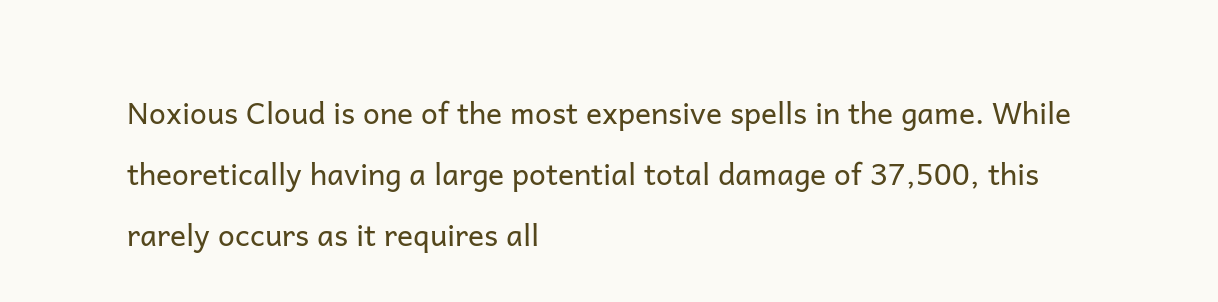Noxious Cloud is one of the most expensive spells in the game. While theoretically having a large potential total damage of 37,500, this rarely occurs as it requires all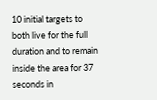10 initial targets to both live for the full duration and to remain inside the area for 37 seconds in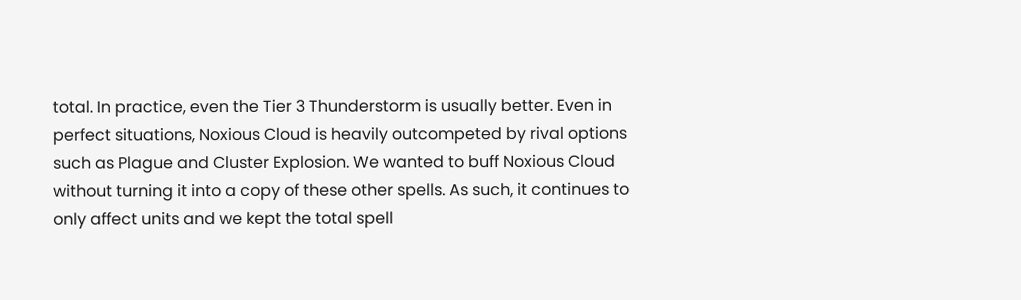total. In practice, even the Tier 3 Thunderstorm is usually better. Even in perfect situations, Noxious Cloud is heavily outcompeted by rival options such as Plague and Cluster Explosion. We wanted to buff Noxious Cloud without turning it into a copy of these other spells. As such, it continues to only affect units and we kept the total spell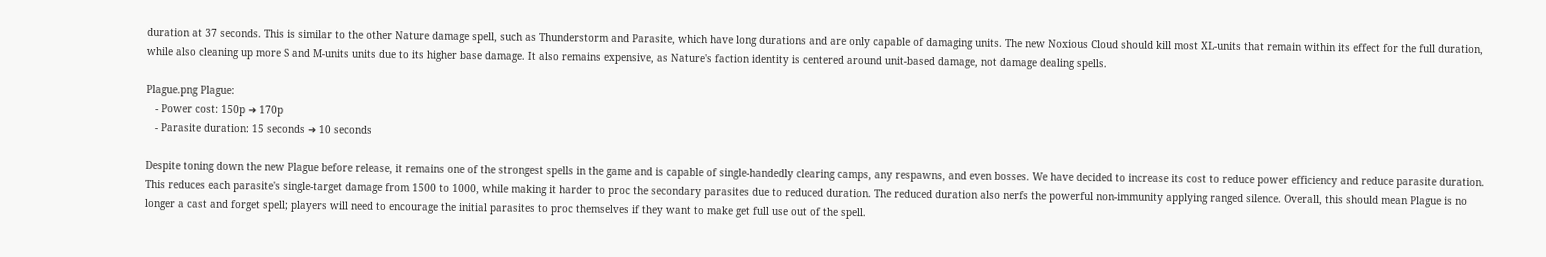duration at 37 seconds. This is similar to the other Nature damage spell, such as Thunderstorm and Parasite, which have long durations and are only capable of damaging units. The new Noxious Cloud should kill most XL-units that remain within its effect for the full duration, while also cleaning up more S and M-units units due to its higher base damage. It also remains expensive, as Nature's faction identity is centered around unit-based damage, not damage dealing spells.

Plague.png Plague:
   - Power cost: 150p ➜ 170p
   - Parasite duration: 15 seconds ➜ 10 seconds

Despite toning down the new Plague before release, it remains one of the strongest spells in the game and is capable of single-handedly clearing camps, any respawns, and even bosses. We have decided to increase its cost to reduce power efficiency and reduce parasite duration. This reduces each parasite's single-target damage from 1500 to 1000, while making it harder to proc the secondary parasites due to reduced duration. The reduced duration also nerfs the powerful non-immunity applying ranged silence. Overall, this should mean Plague is no longer a cast and forget spell; players will need to encourage the initial parasites to proc themselves if they want to make get full use out of the spell.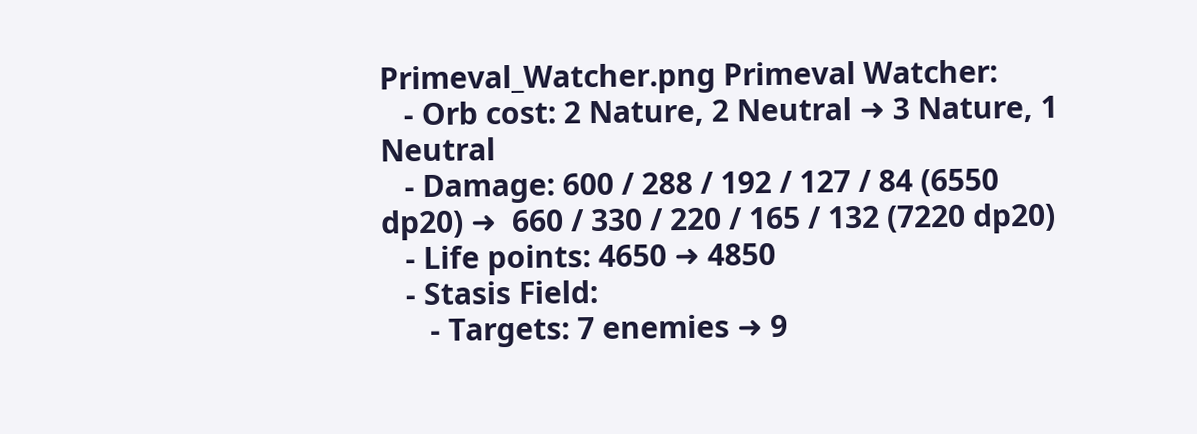Primeval_Watcher.png Primeval Watcher:
   - Orb cost: 2 Nature, 2 Neutral ➜ 3 Nature, 1 Neutral
   - Damage: 600 / 288 / 192 / 127 / 84 (6550 dp20) ➜  660 / 330 / 220 / 165 / 132 (7220 dp20)
   - Life points: 4650 ➜ 4850
   - Stasis Field:
      - Targets: 7 enemies ➜ 9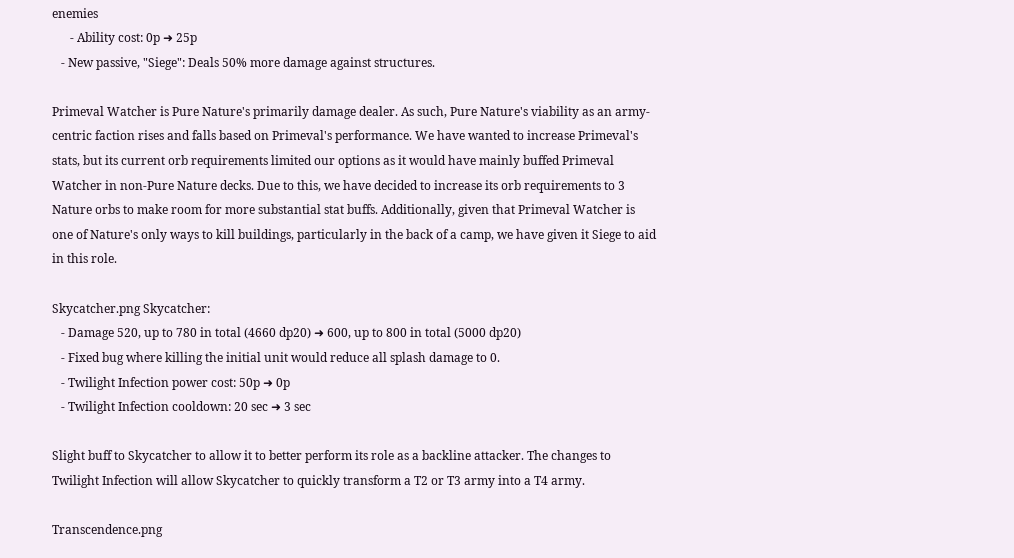enemies
      - Ability cost: 0p ➜ 25p
   - New passive, "Siege": Deals 50% more damage against structures.

Primeval Watcher is Pure Nature's primarily damage dealer. As such, Pure Nature's viability as an army-centric faction rises and falls based on Primeval's performance. We have wanted to increase Primeval's stats, but its current orb requirements limited our options as it would have mainly buffed Primeval Watcher in non-Pure Nature decks. Due to this, we have decided to increase its orb requirements to 3 Nature orbs to make room for more substantial stat buffs. Additionally, given that Primeval Watcher is one of Nature's only ways to kill buildings, particularly in the back of a camp, we have given it Siege to aid in this role.

Skycatcher.png Skycatcher:
   - Damage 520, up to 780 in total (4660 dp20) ➜ 600, up to 800 in total (5000 dp20)
   - Fixed bug where killing the initial unit would reduce all splash damage to 0.
   - Twilight Infection power cost: 50p ➜ 0p
   - Twilight Infection cooldown: 20 sec ➜ 3 sec

Slight buff to Skycatcher to allow it to better perform its role as a backline attacker. The changes to Twilight Infection will allow Skycatcher to quickly transform a T2 or T3 army into a T4 army.

Transcendence.png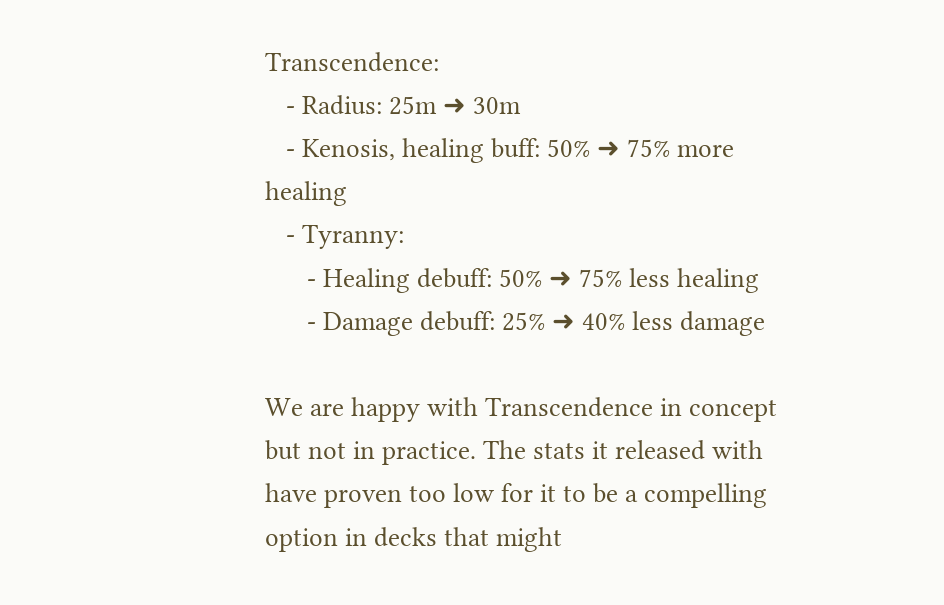Transcendence:
   - Radius: 25m ➜ 30m
   - Kenosis, healing buff: 50% ➜ 75% more healing
   - Tyranny:
      - Healing debuff: 50% ➜ 75% less healing
      - Damage debuff: 25% ➜ 40% less damage

We are happy with Transcendence in concept but not in practice. The stats it released with have proven too low for it to be a compelling option in decks that might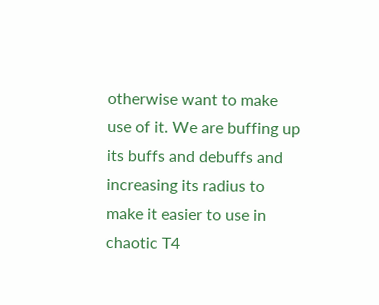otherwise want to make use of it. We are buffing up its buffs and debuffs and increasing its radius to make it easier to use in chaotic T4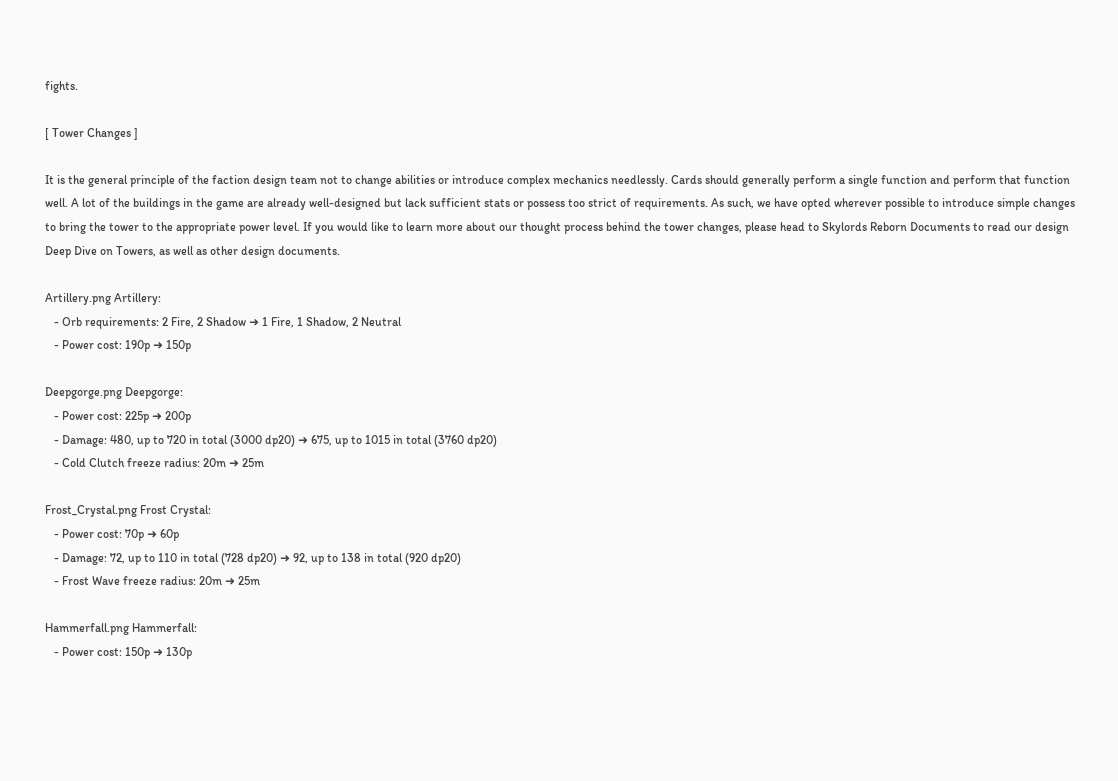fights.

[ Tower Changes ]

It is the general principle of the faction design team not to change abilities or introduce complex mechanics needlessly. Cards should generally perform a single function and perform that function well. A lot of the buildings in the game are already well-designed but lack sufficient stats or possess too strict of requirements. As such, we have opted wherever possible to introduce simple changes to bring the tower to the appropriate power level. If you would like to learn more about our thought process behind the tower changes, please head to Skylords Reborn Documents to read our design Deep Dive on Towers, as well as other design documents.

Artillery.png Artillery:
   - Orb requirements: 2 Fire, 2 Shadow ➜ 1 Fire, 1 Shadow, 2 Neutral
   - Power cost: 190p ➜ 150p

Deepgorge.png Deepgorge:
   - Power cost: 225p ➜ 200p
   - Damage: 480, up to 720 in total (3000 dp20) ➜ 675, up to 1015 in total (3760 dp20)
   - Cold Clutch freeze radius: 20m ➜ 25m

Frost_Crystal.png Frost Crystal:
   - Power cost: 70p ➜ 60p
   - Damage: 72, up to 110 in total (728 dp20) ➜ 92, up to 138 in total (920 dp20)
   - Frost Wave freeze radius: 20m ➜ 25m

Hammerfall.png Hammerfall:
   - Power cost: 150p ➜ 130p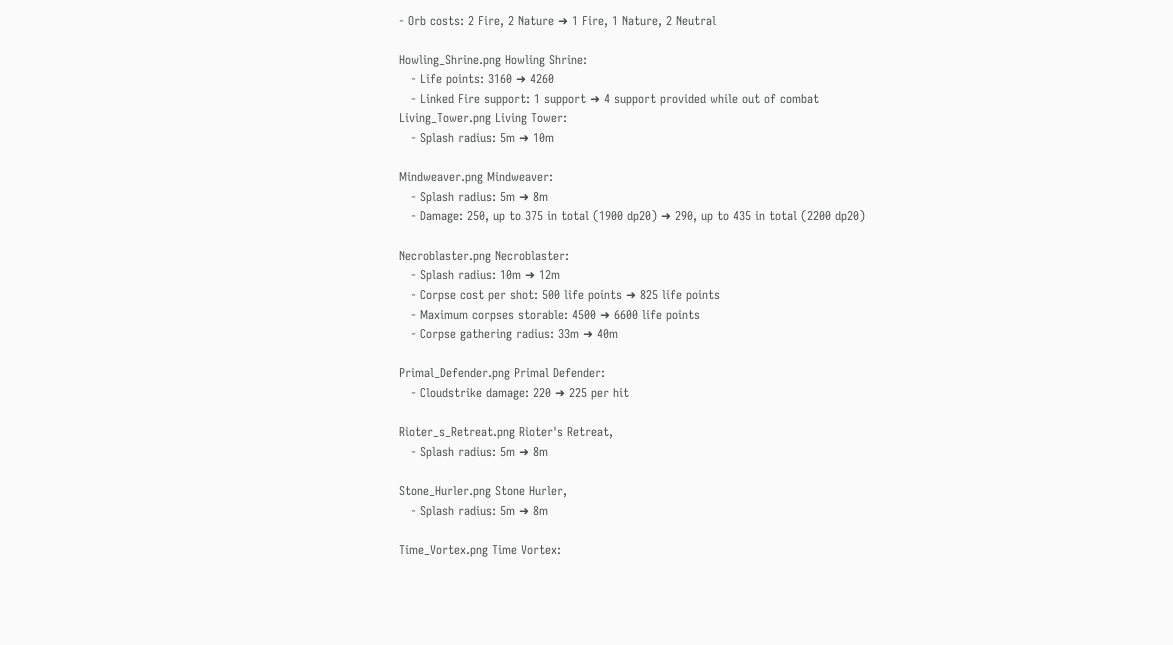- Orb costs: 2 Fire, 2 Nature ➜ 1 Fire, 1 Nature, 2 Neutral

Howling_Shrine.png Howling Shrine:
   - Life points: 3160 ➜ 4260
   - Linked Fire support: 1 support ➜ 4 support provided while out of combat
Living_Tower.png Living Tower:
   - Splash radius: 5m ➜ 10m

Mindweaver.png Mindweaver:
   - Splash radius: 5m ➜ 8m
   - Damage: 250, up to 375 in total (1900 dp20) ➜ 290, up to 435 in total (2200 dp20)

Necroblaster.png Necroblaster:
   - Splash radius: 10m ➜ 12m
   - Corpse cost per shot: 500 life points ➜ 825 life points
   - Maximum corpses storable: 4500 ➜ 6600 life points
   - Corpse gathering radius: 33m ➜ 40m

Primal_Defender.png Primal Defender:
   - Cloudstrike damage: 220 ➜ 225 per hit

Rioter_s_Retreat.png Rioter's Retreat,
   - Splash radius: 5m ➜ 8m

Stone_Hurler.png Stone Hurler,
   - Splash radius: 5m ➜ 8m

Time_Vortex.png Time Vortex: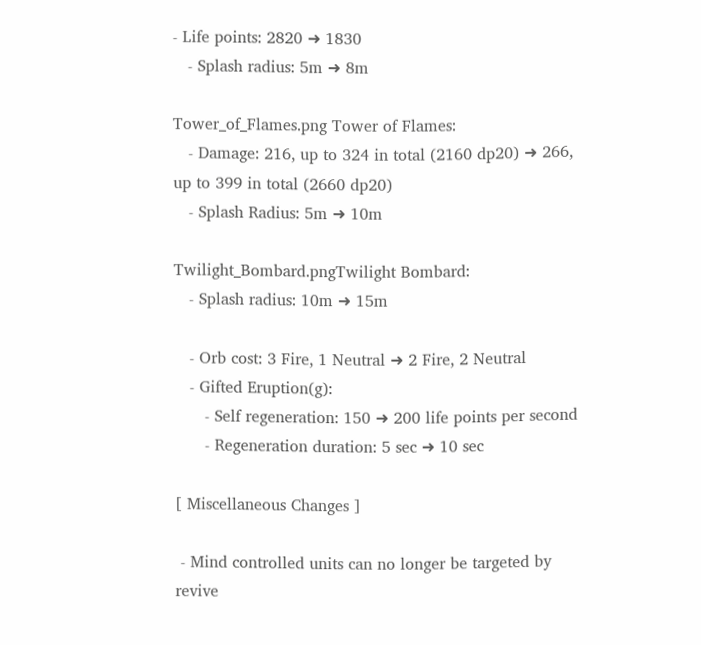- Life points: 2820 ➜ 1830
   - Splash radius: 5m ➜ 8m

Tower_of_Flames.png Tower of Flames:
   - Damage: 216, up to 324 in total (2160 dp20) ➜ 266, up to 399 in total (2660 dp20)
   - Splash Radius: 5m ➜ 10m

Twilight_Bombard.pngTwilight Bombard:
   - Splash radius: 10m ➜ 15m

   - Orb cost: 3 Fire, 1 Neutral ➜ 2 Fire, 2 Neutral
   - Gifted Eruption(g):
      - Self regeneration: 150 ➜ 200 life points per second
      - Regeneration duration: 5 sec ➜ 10 sec

[ Miscellaneous Changes ]

 - Mind controlled units can no longer be targeted by revive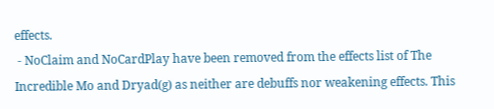effects.
 - NoClaim and NoCardPlay have been removed from the effects list of The Incredible Mo and Dryad(g) as neither are debuffs nor weakening effects. This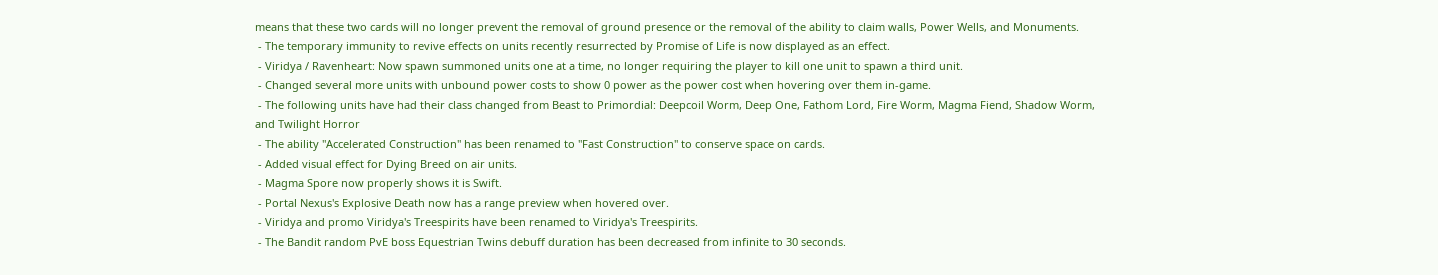means that these two cards will no longer prevent the removal of ground presence or the removal of the ability to claim walls, Power Wells, and Monuments.
 - The temporary immunity to revive effects on units recently resurrected by Promise of Life is now displayed as an effect.
 - Viridya / Ravenheart: Now spawn summoned units one at a time, no longer requiring the player to kill one unit to spawn a third unit.
 - Changed several more units with unbound power costs to show 0 power as the power cost when hovering over them in-game.
 - The following units have had their class changed from Beast to Primordial: Deepcoil Worm, Deep One, Fathom Lord, Fire Worm, Magma Fiend, Shadow Worm, and Twilight Horror
 - The ability "Accelerated Construction" has been renamed to "Fast Construction" to conserve space on cards.
 - Added visual effect for Dying Breed on air units.
 - Magma Spore now properly shows it is Swift.
 - Portal Nexus's Explosive Death now has a range preview when hovered over.
 - Viridya and promo Viridya's Treespirits have been renamed to Viridya's Treespirits.
 - The Bandit random PvE boss Equestrian Twins debuff duration has been decreased from infinite to 30 seconds.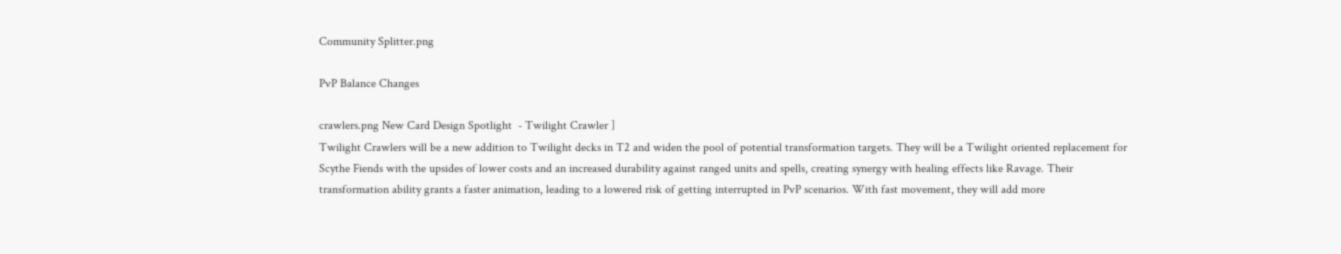Community Splitter.png

PvP Balance Changes

crawlers.png New Card Design Spotlight  - Twilight Crawler ]
Twilight Crawlers will be a new addition to Twilight decks in T2 and widen the pool of potential transformation targets. They will be a Twilight oriented replacement for Scythe Fiends with the upsides of lower costs and an increased durability against ranged units and spells, creating synergy with healing effects like Ravage. Their transformation ability grants a faster animation, leading to a lowered risk of getting interrupted in PvP scenarios. With fast movement, they will add more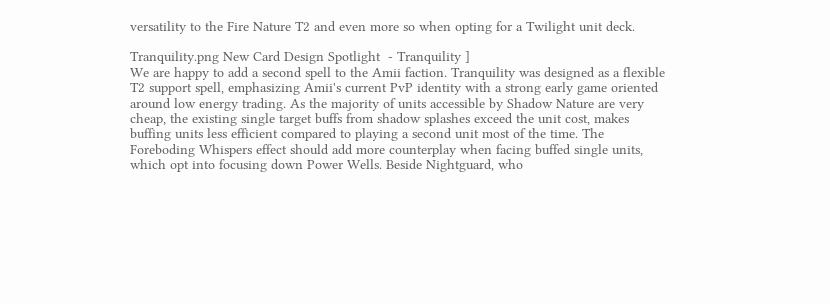versatility to the Fire Nature T2 and even more so when opting for a Twilight unit deck.

Tranquility.png New Card Design Spotlight  - Tranquility ]
We are happy to add a second spell to the Amii faction. Tranquility was designed as a flexible T2 support spell, emphasizing Amii's current PvP identity with a strong early game oriented around low energy trading. As the majority of units accessible by Shadow Nature are very cheap, the existing single target buffs from shadow splashes exceed the unit cost, makes buffing units less efficient compared to playing a second unit most of the time. The Foreboding Whispers effect should add more counterplay when facing buffed single units, which opt into focusing down Power Wells. Beside Nightguard, who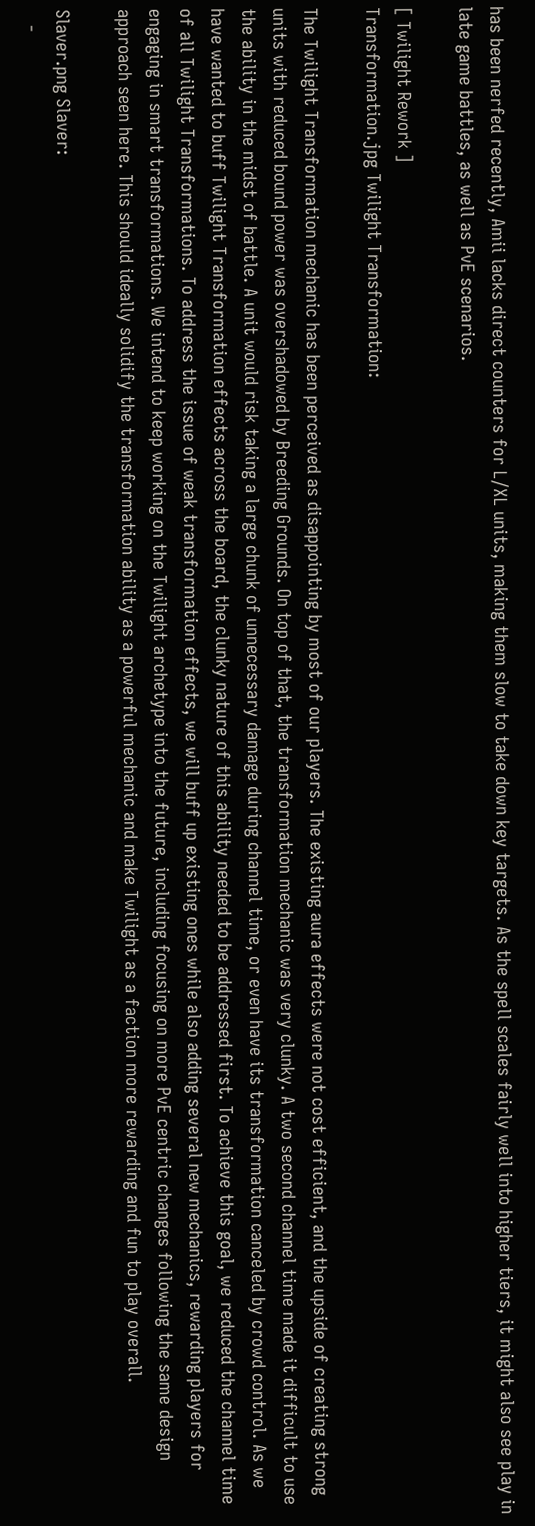has been nerfed recently, Amii lacks direct counters for L/XL units, making them slow to take down key targets. As the spell scales fairly well into higher tiers, it might also see play in late game battles, as well as PvE scenarios.

[ Twilight Rework ]
Transformation.jpg Twilight Transformation:

The Twilight Transformation mechanic has been perceived as disappointing by most of our players. The existing aura effects were not cost efficient, and the upside of creating strong units with reduced bound power was overshadowed by Breeding Grounds. On top of that, the transformation mechanic was very clunky. A two second channel time made it difficult to use the ability in the midst of battle. A unit would risk taking a large chunk of unnecessary damage during channel time, or even have its transformation canceled by crowd control. As we have wanted to buff Twilight Transformation effects across the board, the clunky nature of this ability needed to be addressed first. To achieve this goal, we reduced the channel time of all Twilight Transformations. To address the issue of weak transformation effects, we will buff up existing ones while also adding several new mechanics, rewarding players for engaging in smart transformations. We intend to keep working on the Twilight archetype into the future, including focusing on more PvE centric changes following the same design approach seen here. This should ideally solidify the transformation ability as a powerful mechanic and make Twilight as a faction more rewarding and fun to play overall.

Slaver.png Slaver:
   -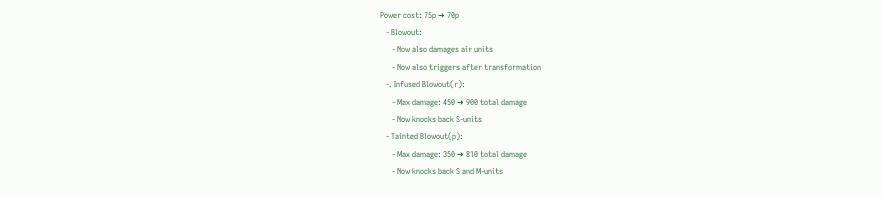Power cost: 75p ➜ 70p
   - Blowout:
      - Now also damages air units
      - Now also triggers after transformation
   -. Infused Blowout(r):
      - Max damage: 450 ➜ 900 total damage
      - Now knocks back S-units
   - Tainted Blowout(p):
      - Max damage: 350 ➜ 810 total damage
      - Now knocks back S and M-units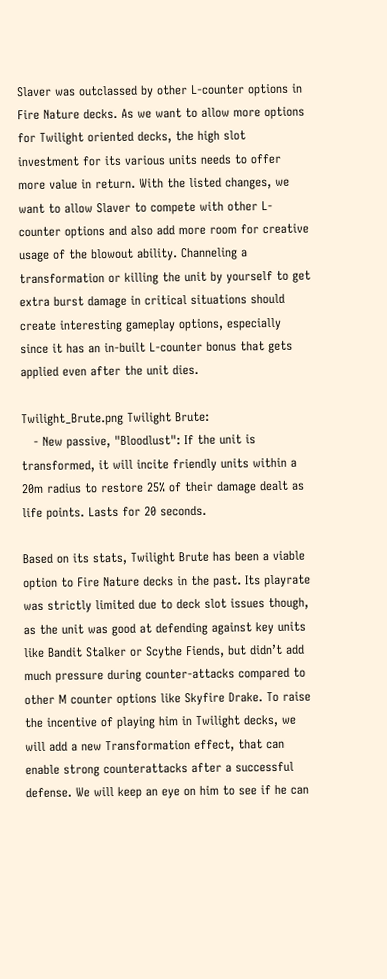Slaver was outclassed by other L-counter options in Fire Nature decks. As we want to allow more options for Twilight oriented decks, the high slot investment for its various units needs to offer more value in return. With the listed changes, we want to allow Slaver to compete with other L-counter options and also add more room for creative usage of the blowout ability. Channeling a transformation or killing the unit by yourself to get extra burst damage in critical situations should create interesting gameplay options, especially since it has an in-built L-counter bonus that gets applied even after the unit dies.

Twilight_Brute.png Twilight Brute:
   - New passive, "Bloodlust": If the unit is transformed, it will incite friendly units within a 20m radius to restore 25% of their damage dealt as life points. Lasts for 20 seconds.

Based on its stats, Twilight Brute has been a viable option to Fire Nature decks in the past. Its playrate was strictly limited due to deck slot issues though, as the unit was good at defending against key units like Bandit Stalker or Scythe Fiends, but didn’t add much pressure during counter-attacks compared to other M counter options like Skyfire Drake. To raise the incentive of playing him in Twilight decks, we will add a new Transformation effect, that can enable strong counterattacks after a successful defense. We will keep an eye on him to see if he can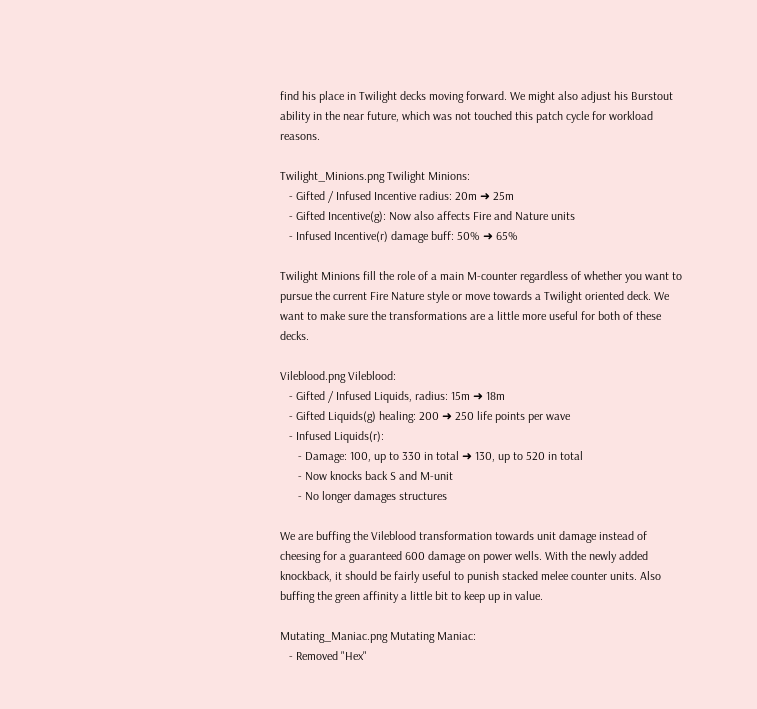find his place in Twilight decks moving forward. We might also adjust his Burstout ability in the near future, which was not touched this patch cycle for workload reasons.

Twilight_Minions.png Twilight Minions:
   - Gifted / Infused Incentive radius: 20m ➜ 25m
   - Gifted Incentive(g): Now also affects Fire and Nature units
   - Infused Incentive(r) damage buff: 50% ➜ 65%

Twilight Minions fill the role of a main M-counter regardless of whether you want to pursue the current Fire Nature style or move towards a Twilight oriented deck. We want to make sure the transformations are a little more useful for both of these decks.

Vileblood.png Vileblood:
   - Gifted / Infused Liquids, radius: 15m ➜ 18m
   - Gifted Liquids(g) healing: 200 ➜ 250 life points per wave
   - Infused Liquids(r):
      - Damage: 100, up to 330 in total ➜ 130, up to 520 in total
      - Now knocks back S and M-unit
      - No longer damages structures

We are buffing the Vileblood transformation towards unit damage instead of cheesing for a guaranteed 600 damage on power wells. With the newly added knockback, it should be fairly useful to punish stacked melee counter units. Also buffing the green affinity a little bit to keep up in value.

Mutating_Maniac.png Mutating Maniac:
   - Removed "Hex"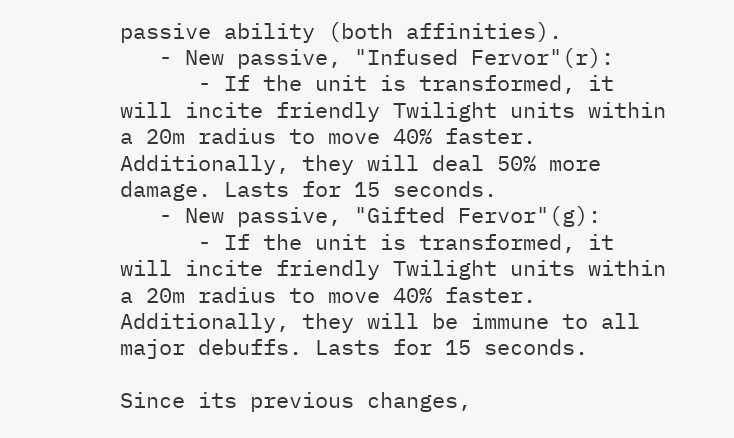passive ability (both affinities).
   - New passive, "Infused Fervor"(r):
      - If the unit is transformed, it will incite friendly Twilight units within a 20m radius to move 40% faster. Additionally, they will deal 50% more damage. Lasts for 15 seconds.
   - New passive, "Gifted Fervor"(g):
      - If the unit is transformed, it will incite friendly Twilight units within a 20m radius to move 40% faster. Additionally, they will be immune to all major debuffs. Lasts for 15 seconds.

Since its previous changes,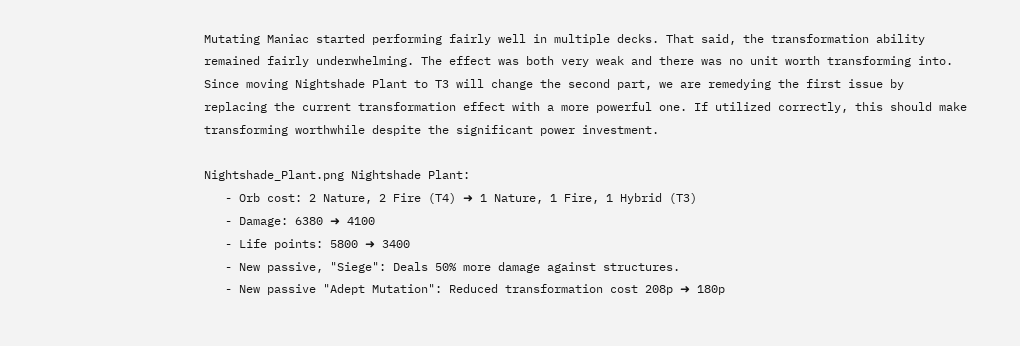Mutating Maniac started performing fairly well in multiple decks. That said, the transformation ability remained fairly underwhelming. The effect was both very weak and there was no unit worth transforming into. Since moving Nightshade Plant to T3 will change the second part, we are remedying the first issue by replacing the current transformation effect with a more powerful one. If utilized correctly, this should make transforming worthwhile despite the significant power investment.

Nightshade_Plant.png Nightshade Plant:
   - Orb cost: 2 Nature, 2 Fire (T4) ➜ 1 Nature, 1 Fire, 1 Hybrid (T3)
   - Damage: 6380 ➜ 4100
   - Life points: 5800 ➜ 3400
   - New passive, "Siege": Deals 50% more damage against structures.
   - New passive "Adept Mutation": Reduced transformation cost 208p ➜ 180p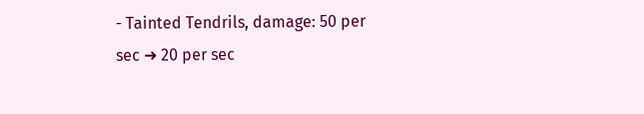- Tainted Tendrils, damage: 50 per sec ➜ 20 per sec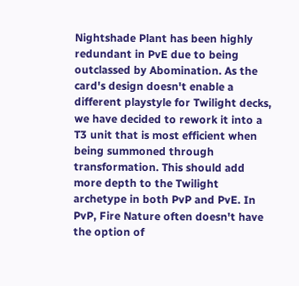Nightshade Plant has been highly redundant in PvE due to being outclassed by Abomination. As the card's design doesn't enable a different playstyle for Twilight decks, we have decided to rework it into a T3 unit that is most efficient when being summoned through transformation. This should add more depth to the Twilight archetype in both PvP and PvE. In PvP, Fire Nature often doesn't have the option of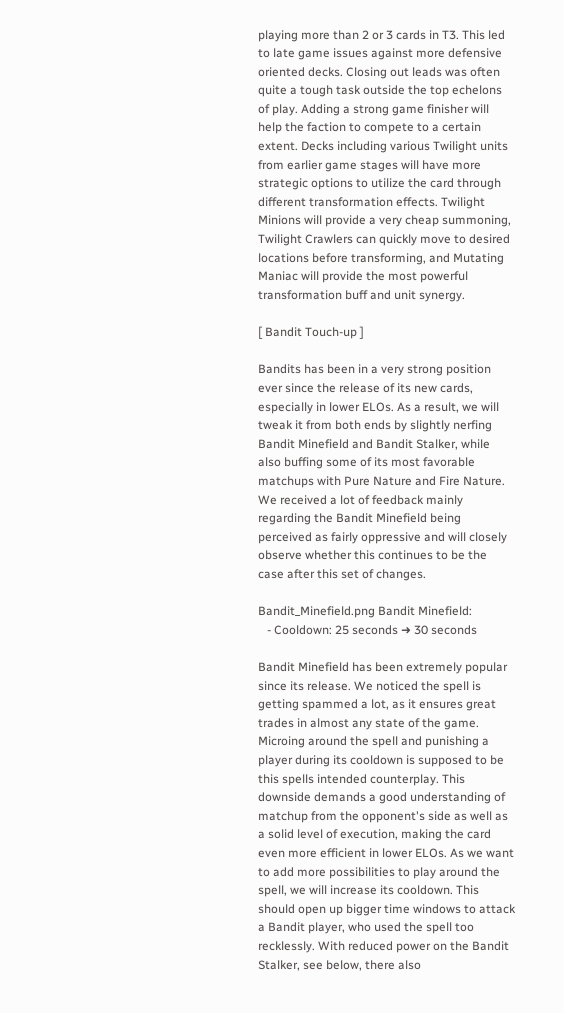playing more than 2 or 3 cards in T3. This led to late game issues against more defensive oriented decks. Closing out leads was often quite a tough task outside the top echelons of play. Adding a strong game finisher will help the faction to compete to a certain extent. Decks including various Twilight units from earlier game stages will have more strategic options to utilize the card through different transformation effects. Twilight Minions will provide a very cheap summoning, Twilight Crawlers can quickly move to desired locations before transforming, and Mutating Maniac will provide the most powerful transformation buff and unit synergy.

[ Bandit Touch-up ]

Bandits has been in a very strong position ever since the release of its new cards, especially in lower ELOs. As a result, we will tweak it from both ends by slightly nerfing Bandit Minefield and Bandit Stalker, while also buffing some of its most favorable matchups with Pure Nature and Fire Nature. We received a lot of feedback mainly regarding the Bandit Minefield being perceived as fairly oppressive and will closely observe whether this continues to be the case after this set of changes.

Bandit_Minefield.png Bandit Minefield:
   - Cooldown: 25 seconds ➜ 30 seconds

Bandit Minefield has been extremely popular since its release. We noticed the spell is getting spammed a lot, as it ensures great trades in almost any state of the game. Microing around the spell and punishing a player during its cooldown is supposed to be this spells intended counterplay. This downside demands a good understanding of matchup from the opponent's side as well as a solid level of execution, making the card even more efficient in lower ELOs. As we want to add more possibilities to play around the spell, we will increase its cooldown. This should open up bigger time windows to attack a Bandit player, who used the spell too recklessly. With reduced power on the Bandit Stalker, see below, there also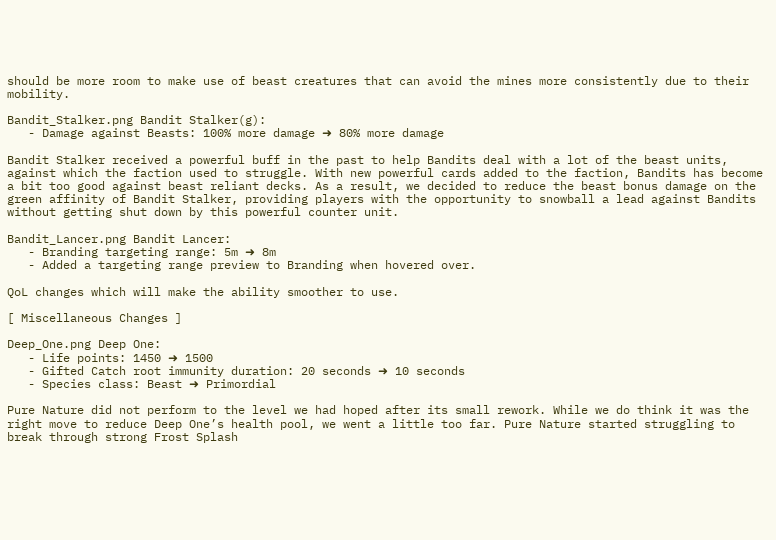should be more room to make use of beast creatures that can avoid the mines more consistently due to their mobility.

Bandit_Stalker.png Bandit Stalker(g):
   - Damage against Beasts: 100% more damage ➜ 80% more damage

Bandit Stalker received a powerful buff in the past to help Bandits deal with a lot of the beast units, against which the faction used to struggle. With new powerful cards added to the faction, Bandits has become a bit too good against beast reliant decks. As a result, we decided to reduce the beast bonus damage on the green affinity of Bandit Stalker, providing players with the opportunity to snowball a lead against Bandits without getting shut down by this powerful counter unit.

Bandit_Lancer.png Bandit Lancer:
   - Branding targeting range: 5m ➜ 8m
   - Added a targeting range preview to Branding when hovered over.

QoL changes which will make the ability smoother to use.

[ Miscellaneous Changes ]

Deep_One.png Deep One:
   - Life points: 1450 ➜ 1500
   - Gifted Catch root immunity duration: 20 seconds ➜ 10 seconds
   - Species class: Beast ➜ Primordial

Pure Nature did not perform to the level we had hoped after its small rework. While we do think it was the right move to reduce Deep One’s health pool, we went a little too far. Pure Nature started struggling to break through strong Frost Splash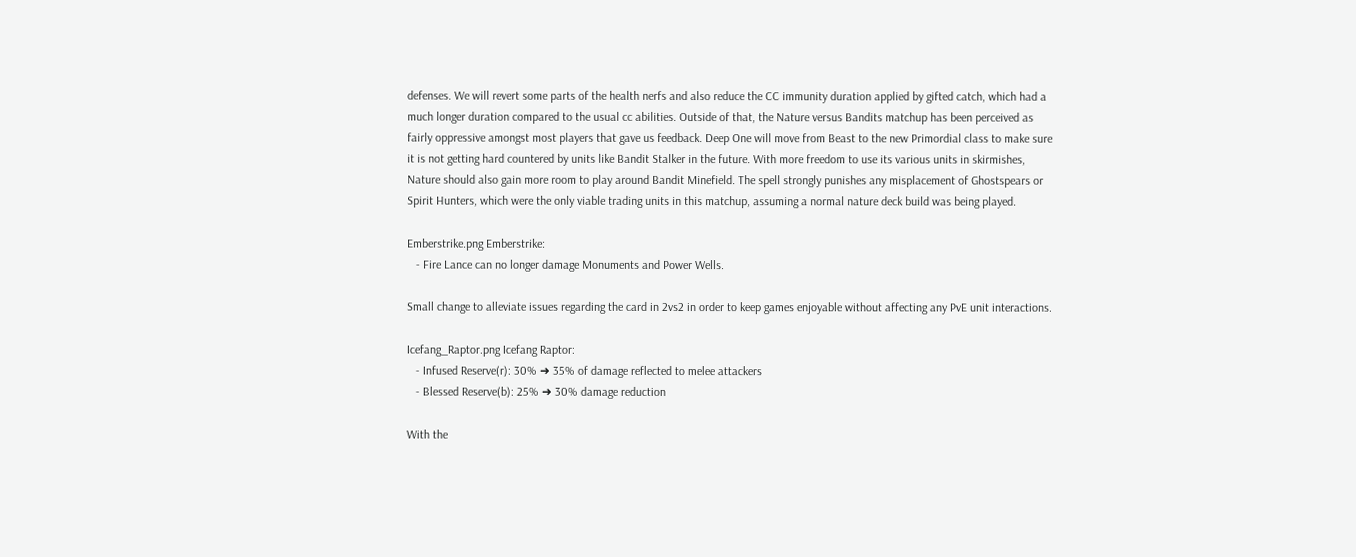defenses. We will revert some parts of the health nerfs and also reduce the CC immunity duration applied by gifted catch, which had a much longer duration compared to the usual cc abilities. Outside of that, the Nature versus Bandits matchup has been perceived as fairly oppressive amongst most players that gave us feedback. Deep One will move from Beast to the new Primordial class to make sure it is not getting hard countered by units like Bandit Stalker in the future. With more freedom to use its various units in skirmishes, Nature should also gain more room to play around Bandit Minefield. The spell strongly punishes any misplacement of Ghostspears or Spirit Hunters, which were the only viable trading units in this matchup, assuming a normal nature deck build was being played.

Emberstrike.png Emberstrike:
   - Fire Lance can no longer damage Monuments and Power Wells.

Small change to alleviate issues regarding the card in 2vs2 in order to keep games enjoyable without affecting any PvE unit interactions.

Icefang_Raptor.png Icefang Raptor:
   - Infused Reserve(r): 30% ➜ 35% of damage reflected to melee attackers
   - Blessed Reserve(b): 25% ➜ 30% damage reduction

With the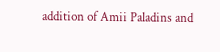addition of Amii Paladins and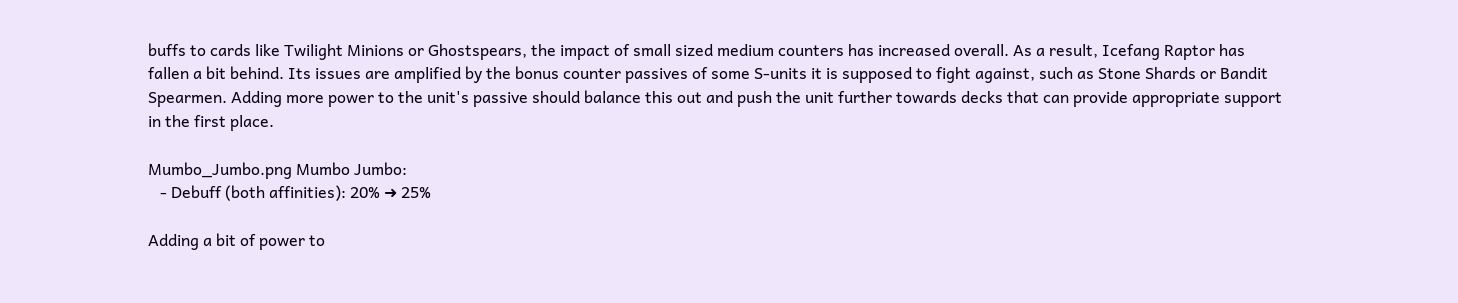buffs to cards like Twilight Minions or Ghostspears, the impact of small sized medium counters has increased overall. As a result, Icefang Raptor has fallen a bit behind. Its issues are amplified by the bonus counter passives of some S-units it is supposed to fight against, such as Stone Shards or Bandit Spearmen. Adding more power to the unit's passive should balance this out and push the unit further towards decks that can provide appropriate support in the first place.

Mumbo_Jumbo.png Mumbo Jumbo:
   - Debuff (both affinities): 20% ➜ 25%

Adding a bit of power to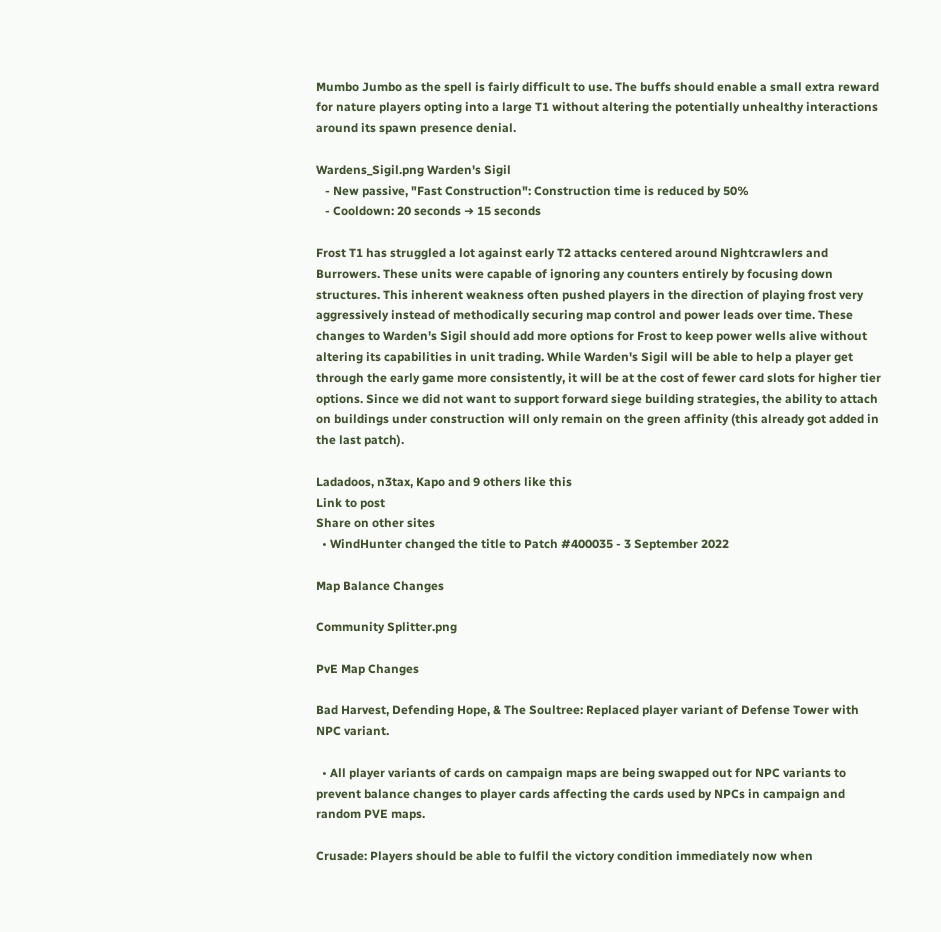Mumbo Jumbo as the spell is fairly difficult to use. The buffs should enable a small extra reward for nature players opting into a large T1 without altering the potentially unhealthy interactions around its spawn presence denial.

Wardens_Sigil.png Warden's Sigil
   - New passive, "Fast Construction": Construction time is reduced by 50%
   - Cooldown: 20 seconds ➜ 15 seconds

Frost T1 has struggled a lot against early T2 attacks centered around Nightcrawlers and Burrowers. These units were capable of ignoring any counters entirely by focusing down structures. This inherent weakness often pushed players in the direction of playing frost very aggressively instead of methodically securing map control and power leads over time. These changes to Warden's Sigil should add more options for Frost to keep power wells alive without altering its capabilities in unit trading. While Warden's Sigil will be able to help a player get through the early game more consistently, it will be at the cost of fewer card slots for higher tier options. Since we did not want to support forward siege building strategies, the ability to attach on buildings under construction will only remain on the green affinity (this already got added in the last patch).

Ladadoos, n3tax, Kapo and 9 others like this
Link to post
Share on other sites
  • WindHunter changed the title to Patch #400035 - 3 September 2022

Map Balance Changes

Community Splitter.png

PvE Map Changes

Bad Harvest, Defending Hope, & The Soultree: Replaced player variant of Defense Tower with NPC variant.

  • All player variants of cards on campaign maps are being swapped out for NPC variants to prevent balance changes to player cards affecting the cards used by NPCs in campaign and random PVE maps.

Crusade: Players should be able to fulfil the victory condition immediately now when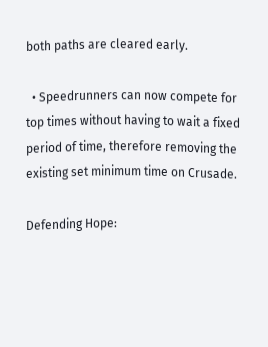both paths are cleared early.

  • Speedrunners can now compete for top times without having to wait a fixed period of time, therefore removing the existing set minimum time on Crusade.

Defending Hope: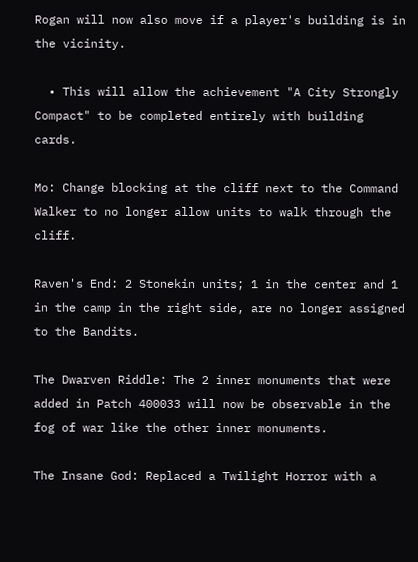Rogan will now also move if a player's building is in the vicinity.

  • This will allow the achievement "A City Strongly Compact" to be completed entirely with building cards.

Mo: Change blocking at the cliff next to the Command Walker to no longer allow units to walk through the cliff.

Raven's End: 2 Stonekin units; 1 in the center and 1 in the camp in the right side, are no longer assigned to the Bandits.

The Dwarven Riddle: The 2 inner monuments that were added in Patch 400033 will now be observable in the fog of war like the other inner monuments.

The Insane God: Replaced a Twilight Horror with a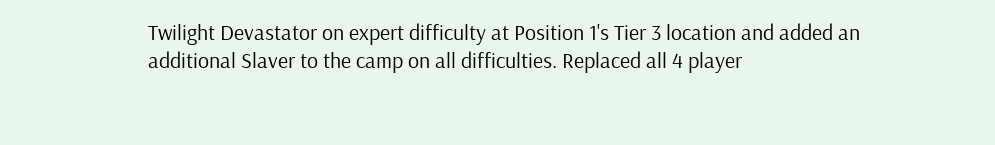Twilight Devastator on expert difficulty at Position 1's Tier 3 location and added an additional Slaver to the camp on all difficulties. Replaced all 4 player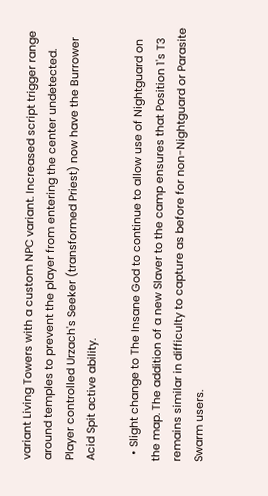variant Living Towers with a custom NPC variant. Increased script trigger range around temples to prevent the player from entering the center undetected. Player controlled Urzach's Seeker (transformed Priest) now have the Burrower Acid Spit active ability.

  • Slight change to The Insane God to continue to allow use of Nightguard on the map. The addition of a new Slaver to the camp ensures that Position 1's T3 remains similar in difficulty to capture as before for non-Nightguard or Parasite Swarm users.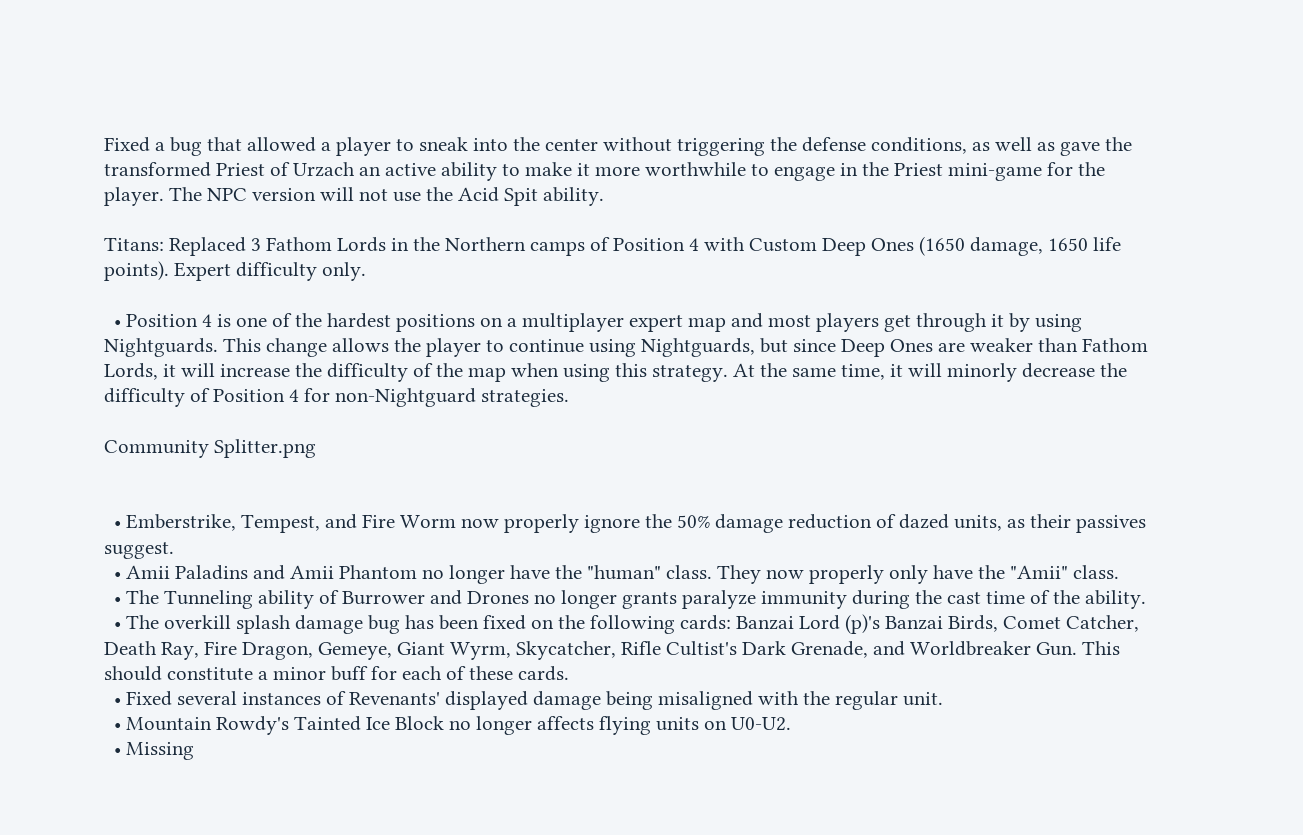Fixed a bug that allowed a player to sneak into the center without triggering the defense conditions, as well as gave the transformed Priest of Urzach an active ability to make it more worthwhile to engage in the Priest mini-game for the player. The NPC version will not use the Acid Spit ability.

Titans: Replaced 3 Fathom Lords in the Northern camps of Position 4 with Custom Deep Ones (1650 damage, 1650 life points). Expert difficulty only.

  • Position 4 is one of the hardest positions on a multiplayer expert map and most players get through it by using Nightguards. This change allows the player to continue using Nightguards, but since Deep Ones are weaker than Fathom Lords, it will increase the difficulty of the map when using this strategy. At the same time, it will minorly decrease the difficulty of Position 4 for non-Nightguard strategies.

Community Splitter.png


  • Emberstrike, Tempest, and Fire Worm now properly ignore the 50% damage reduction of dazed units, as their passives suggest.
  • Amii Paladins and Amii Phantom no longer have the "human" class. They now properly only have the "Amii" class.
  • The Tunneling ability of Burrower and Drones no longer grants paralyze immunity during the cast time of the ability.
  • The overkill splash damage bug has been fixed on the following cards: Banzai Lord (p)'s Banzai Birds, Comet Catcher, Death Ray, Fire Dragon, Gemeye, Giant Wyrm, Skycatcher, Rifle Cultist's Dark Grenade, and Worldbreaker Gun. This should constitute a minor buff for each of these cards.
  • Fixed several instances of Revenants' displayed damage being misaligned with the regular unit.
  • Mountain Rowdy's Tainted Ice Block no longer affects flying units on U0-U2.
  • Missing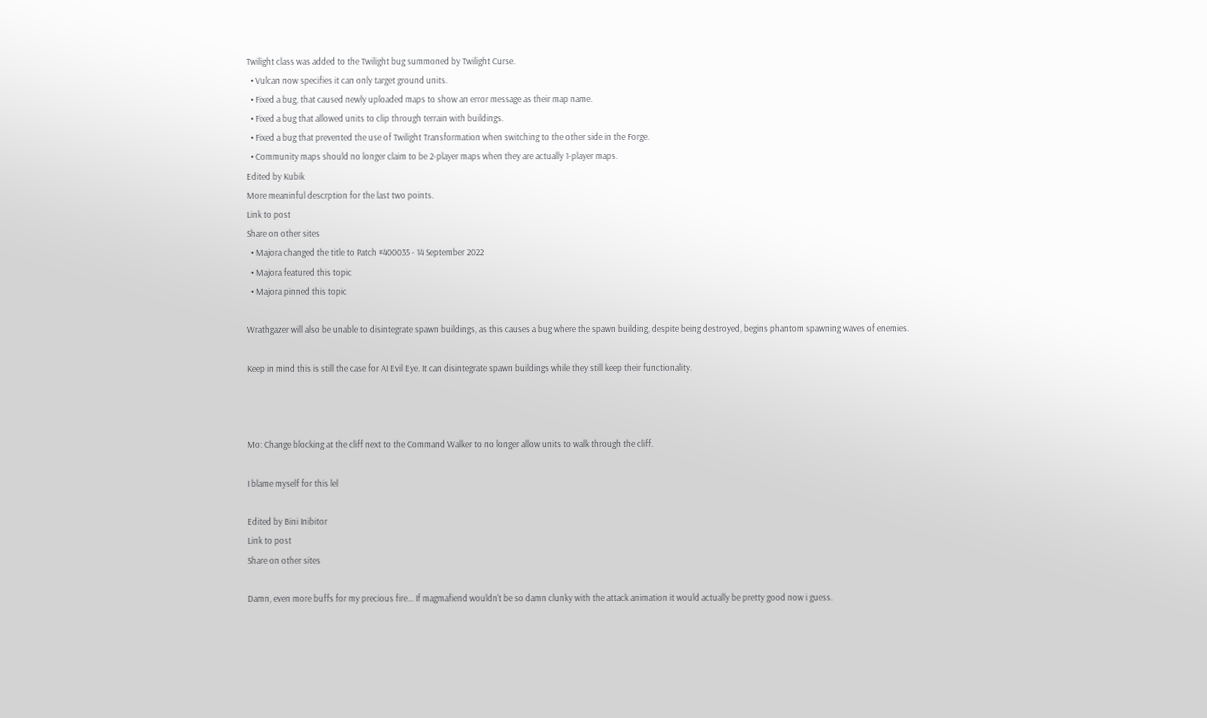Twilight class was added to the Twilight bug summoned by Twilight Curse.
  • Vulcan now specifies it can only target ground units.
  • Fixed a bug, that caused newly uploaded maps to show an error message as their map name.
  • Fixed a bug that allowed units to clip through terrain with buildings.
  • Fixed a bug that prevented the use of Twilight Transformation when switching to the other side in the Forge.
  • Community maps should no longer claim to be 2-player maps when they are actually 1-player maps.
Edited by Kubik
More meaninful descrption for the last two points.
Link to post
Share on other sites
  • Majora changed the title to Patch #400035 - 14 September 2022
  • Majora featured this topic
  • Majora pinned this topic

Wrathgazer will also be unable to disintegrate spawn buildings, as this causes a bug where the spawn building, despite being destroyed, begins phantom spawning waves of enemies.

Keep in mind this is still the case for AI Evil Eye. It can disintegrate spawn buildings while they still keep their functionality.



Mo: Change blocking at the cliff next to the Command Walker to no longer allow units to walk through the cliff.

I blame myself for this lel

Edited by Bini Inibitor
Link to post
Share on other sites

Damn, even more buffs for my precious fire... If magmafiend wouldn't be so damn clunky with the attack animation it would actually be pretty good now i guess.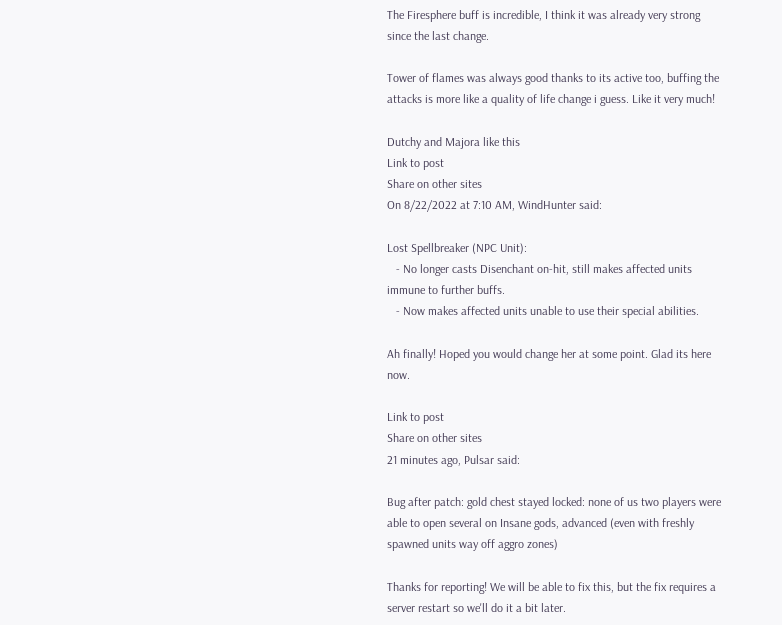The Firesphere buff is incredible, I think it was already very strong since the last change.

Tower of flames was always good thanks to its active too, buffing the attacks is more like a quality of life change i guess. Like it very much!

Dutchy and Majora like this
Link to post
Share on other sites
On 8/22/2022 at 7:10 AM, WindHunter said:

Lost Spellbreaker (NPC Unit):
   - No longer casts Disenchant on-hit, still makes affected units immune to further buffs.
   - Now makes affected units unable to use their special abilities.

Ah finally! Hoped you would change her at some point. Glad its here now.

Link to post
Share on other sites
21 minutes ago, Pulsar said:

Bug after patch: gold chest stayed locked: none of us two players were able to open several on Insane gods, advanced (even with freshly spawned units way off aggro zones)

Thanks for reporting! We will be able to fix this, but the fix requires a server restart so we'll do it a bit later.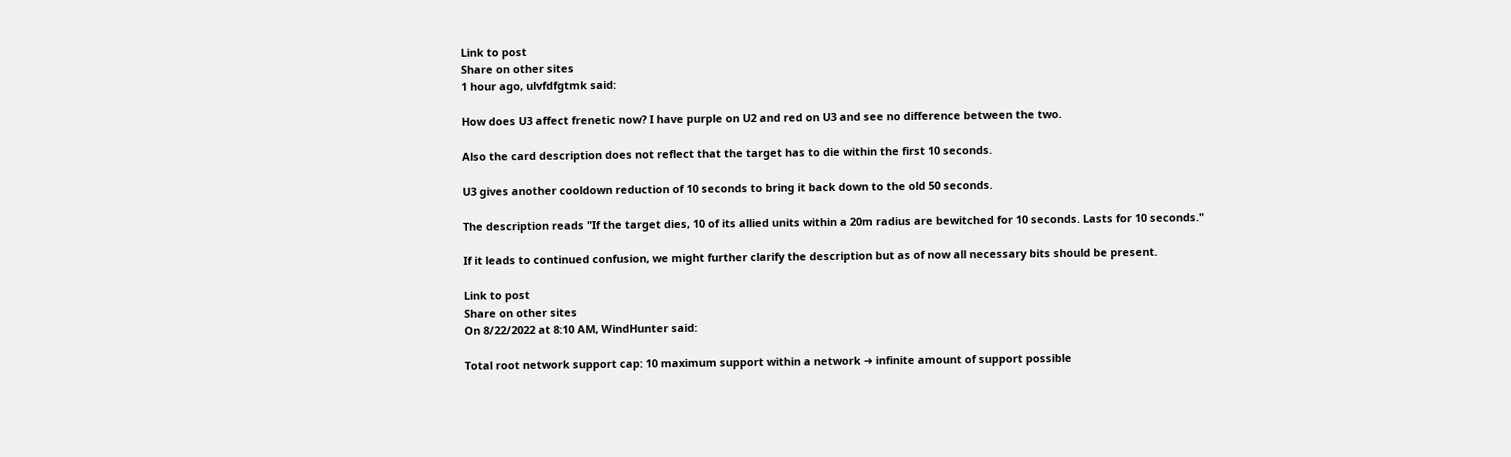Link to post
Share on other sites
1 hour ago, ulvfdfgtmk said:

How does U3 affect frenetic now? I have purple on U2 and red on U3 and see no difference between the two.

Also the card description does not reflect that the target has to die within the first 10 seconds.

U3 gives another cooldown reduction of 10 seconds to bring it back down to the old 50 seconds.

The description reads "If the target dies, 10 of its allied units within a 20m radius are bewitched for 10 seconds. Lasts for 10 seconds."

If it leads to continued confusion, we might further clarify the description but as of now all necessary bits should be present.

Link to post
Share on other sites
On 8/22/2022 at 8:10 AM, WindHunter said:

Total root network support cap: 10 maximum support within a network ➜ infinite amount of support possible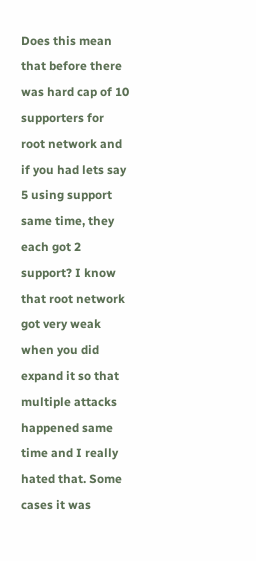Does this mean that before there was hard cap of 10 supporters for root network and if you had lets say 5 using support same time, they each got 2 support? I know that root network got very weak when you did expand it so that multiple attacks happened same time and I really hated that. Some cases it was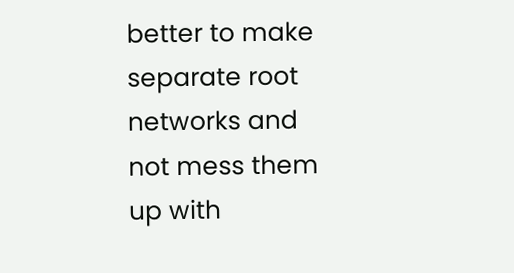better to make separate root networks and not mess them up with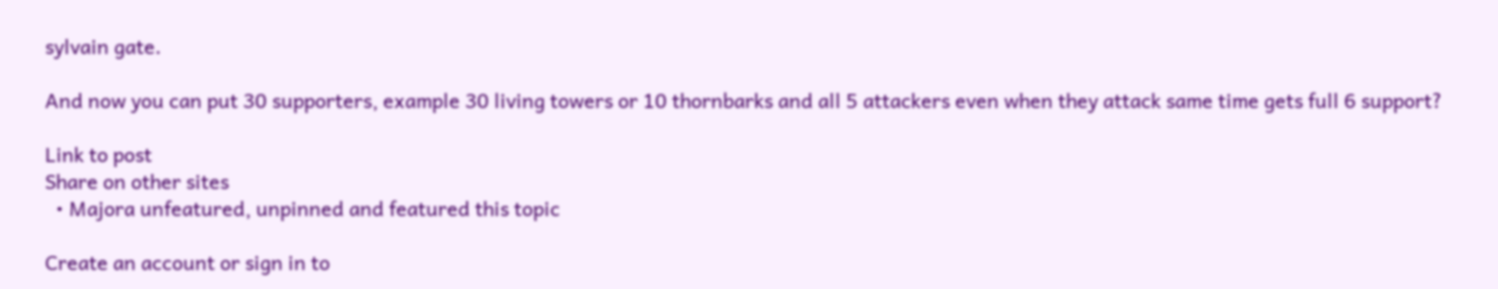sylvain gate.

And now you can put 30 supporters, example 30 living towers or 10 thornbarks and all 5 attackers even when they attack same time gets full 6 support?

Link to post
Share on other sites
  • Majora unfeatured, unpinned and featured this topic

Create an account or sign in to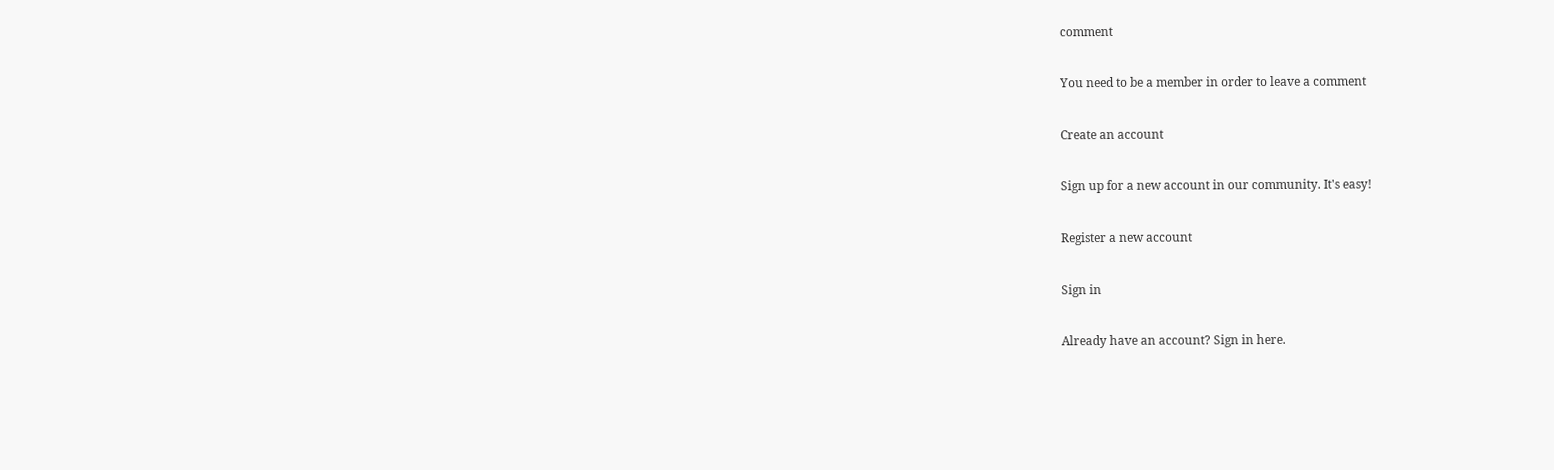comment

You need to be a member in order to leave a comment

Create an account

Sign up for a new account in our community. It's easy!

Register a new account

Sign in

Already have an account? Sign in here.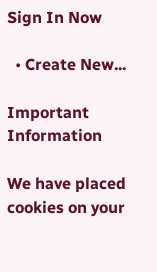Sign In Now

  • Create New...

Important Information

We have placed cookies on your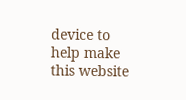device to help make this website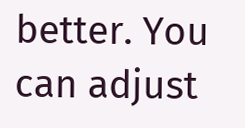better. You can adjust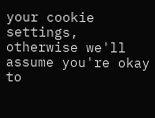your cookie settings, otherwise we'll assume you're okay to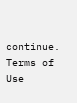continue. Terms of Use